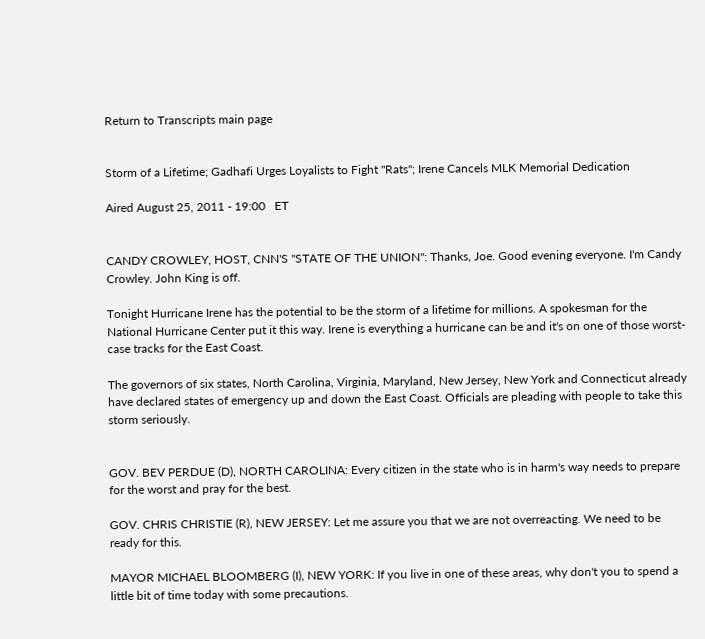Return to Transcripts main page


Storm of a Lifetime; Gadhafi Urges Loyalists to Fight "Rats"; Irene Cancels MLK Memorial Dedication

Aired August 25, 2011 - 19:00   ET


CANDY CROWLEY, HOST, CNN'S "STATE OF THE UNION": Thanks, Joe. Good evening everyone. I'm Candy Crowley. John King is off.

Tonight Hurricane Irene has the potential to be the storm of a lifetime for millions. A spokesman for the National Hurricane Center put it this way. Irene is everything a hurricane can be and it's on one of those worst-case tracks for the East Coast.

The governors of six states, North Carolina, Virginia, Maryland, New Jersey, New York and Connecticut already have declared states of emergency up and down the East Coast. Officials are pleading with people to take this storm seriously.


GOV. BEV PERDUE (D), NORTH CAROLINA: Every citizen in the state who is in harm's way needs to prepare for the worst and pray for the best.

GOV. CHRIS CHRISTIE (R), NEW JERSEY: Let me assure you that we are not overreacting. We need to be ready for this.

MAYOR MICHAEL BLOOMBERG (I), NEW YORK: If you live in one of these areas, why don't you to spend a little bit of time today with some precautions.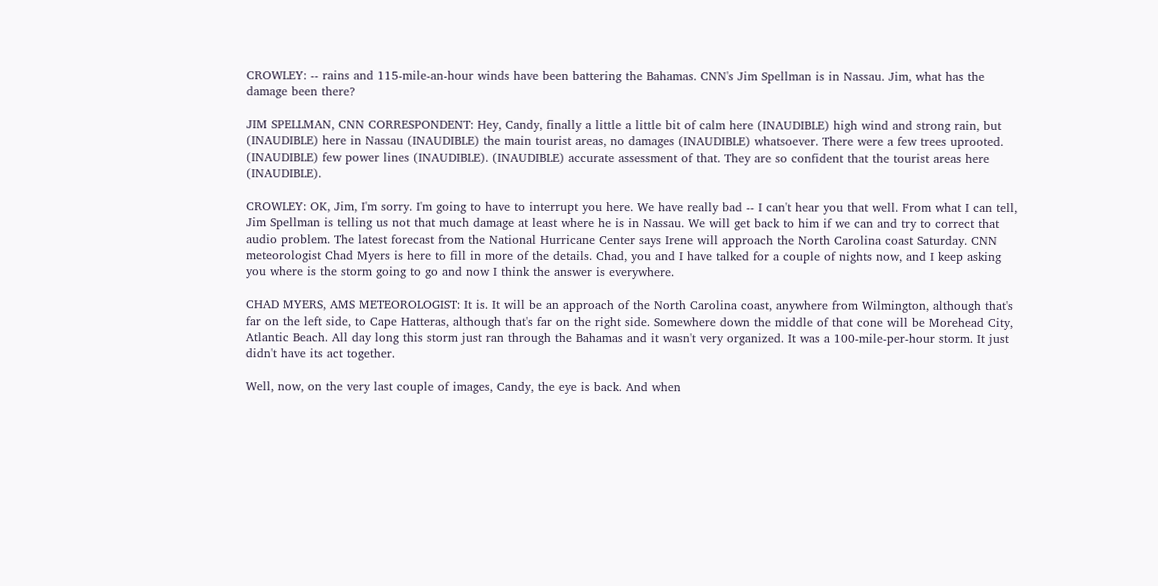CROWLEY: -- rains and 115-mile-an-hour winds have been battering the Bahamas. CNN's Jim Spellman is in Nassau. Jim, what has the damage been there?

JIM SPELLMAN, CNN CORRESPONDENT: Hey, Candy, finally a little a little bit of calm here (INAUDIBLE) high wind and strong rain, but (INAUDIBLE) here in Nassau (INAUDIBLE) the main tourist areas, no damages (INAUDIBLE) whatsoever. There were a few trees uprooted. (INAUDIBLE) few power lines (INAUDIBLE). (INAUDIBLE) accurate assessment of that. They are so confident that the tourist areas here (INAUDIBLE).

CROWLEY: OK, Jim, I'm sorry. I'm going to have to interrupt you here. We have really bad -- I can't hear you that well. From what I can tell, Jim Spellman is telling us not that much damage at least where he is in Nassau. We will get back to him if we can and try to correct that audio problem. The latest forecast from the National Hurricane Center says Irene will approach the North Carolina coast Saturday. CNN meteorologist Chad Myers is here to fill in more of the details. Chad, you and I have talked for a couple of nights now, and I keep asking you where is the storm going to go and now I think the answer is everywhere.

CHAD MYERS, AMS METEOROLOGIST: It is. It will be an approach of the North Carolina coast, anywhere from Wilmington, although that's far on the left side, to Cape Hatteras, although that's far on the right side. Somewhere down the middle of that cone will be Morehead City, Atlantic Beach. All day long this storm just ran through the Bahamas and it wasn't very organized. It was a 100-mile-per-hour storm. It just didn't have its act together.

Well, now, on the very last couple of images, Candy, the eye is back. And when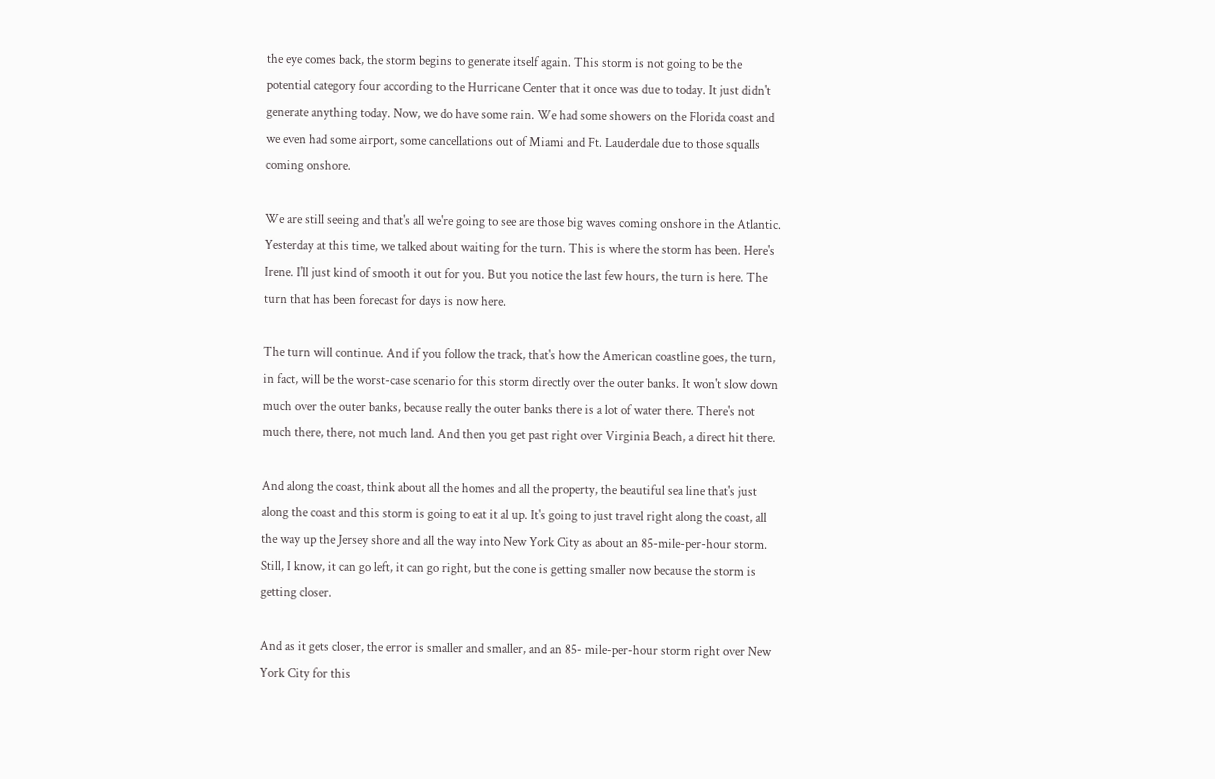the eye comes back, the storm begins to generate itself again. This storm is not going to be the potential category four according to the Hurricane Center that it once was due to today. It just didn't generate anything today. Now, we do have some rain. We had some showers on the Florida coast and we even had some airport, some cancellations out of Miami and Ft. Lauderdale due to those squalls coming onshore.

We are still seeing and that's all we're going to see are those big waves coming onshore in the Atlantic. Yesterday at this time, we talked about waiting for the turn. This is where the storm has been. Here's Irene. I'll just kind of smooth it out for you. But you notice the last few hours, the turn is here. The turn that has been forecast for days is now here.

The turn will continue. And if you follow the track, that's how the American coastline goes, the turn, in fact, will be the worst-case scenario for this storm directly over the outer banks. It won't slow down much over the outer banks, because really the outer banks there is a lot of water there. There's not much there, there, not much land. And then you get past right over Virginia Beach, a direct hit there.

And along the coast, think about all the homes and all the property, the beautiful sea line that's just along the coast and this storm is going to eat it al up. It's going to just travel right along the coast, all the way up the Jersey shore and all the way into New York City as about an 85-mile-per-hour storm. Still, I know, it can go left, it can go right, but the cone is getting smaller now because the storm is getting closer.

And as it gets closer, the error is smaller and smaller, and an 85- mile-per-hour storm right over New York City for this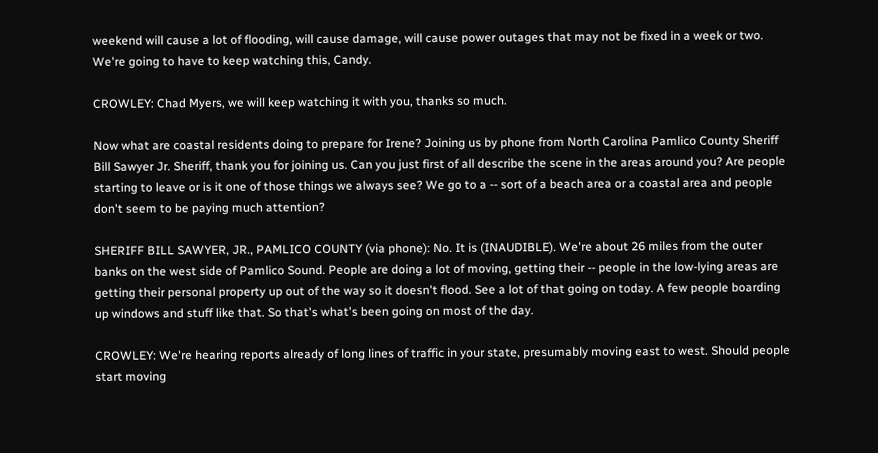weekend will cause a lot of flooding, will cause damage, will cause power outages that may not be fixed in a week or two. We're going to have to keep watching this, Candy.

CROWLEY: Chad Myers, we will keep watching it with you, thanks so much.

Now what are coastal residents doing to prepare for Irene? Joining us by phone from North Carolina Pamlico County Sheriff Bill Sawyer Jr. Sheriff, thank you for joining us. Can you just first of all describe the scene in the areas around you? Are people starting to leave or is it one of those things we always see? We go to a -- sort of a beach area or a coastal area and people don't seem to be paying much attention?

SHERIFF BILL SAWYER, JR., PAMLICO COUNTY (via phone): No. It is (INAUDIBLE). We're about 26 miles from the outer banks on the west side of Pamlico Sound. People are doing a lot of moving, getting their -- people in the low-lying areas are getting their personal property up out of the way so it doesn't flood. See a lot of that going on today. A few people boarding up windows and stuff like that. So that's what's been going on most of the day.

CROWLEY: We're hearing reports already of long lines of traffic in your state, presumably moving east to west. Should people start moving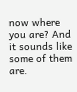now where you are? And it sounds like some of them are.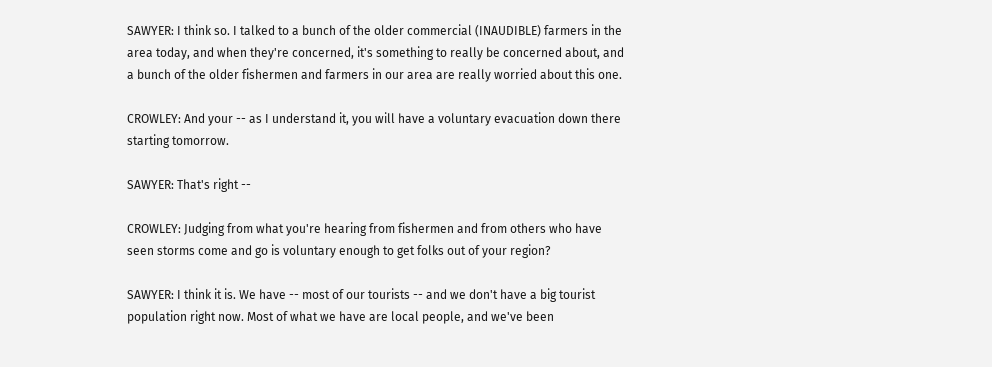SAWYER: I think so. I talked to a bunch of the older commercial (INAUDIBLE) farmers in the area today, and when they're concerned, it's something to really be concerned about, and a bunch of the older fishermen and farmers in our area are really worried about this one.

CROWLEY: And your -- as I understand it, you will have a voluntary evacuation down there starting tomorrow.

SAWYER: That's right --

CROWLEY: Judging from what you're hearing from fishermen and from others who have seen storms come and go is voluntary enough to get folks out of your region?

SAWYER: I think it is. We have -- most of our tourists -- and we don't have a big tourist population right now. Most of what we have are local people, and we've been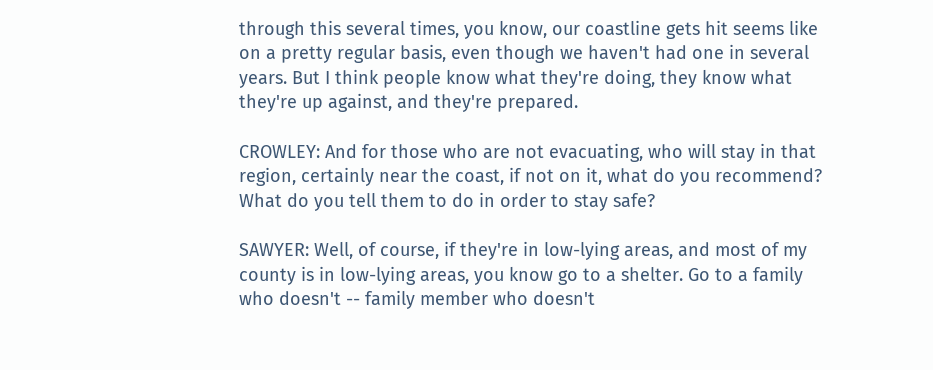through this several times, you know, our coastline gets hit seems like on a pretty regular basis, even though we haven't had one in several years. But I think people know what they're doing, they know what they're up against, and they're prepared.

CROWLEY: And for those who are not evacuating, who will stay in that region, certainly near the coast, if not on it, what do you recommend? What do you tell them to do in order to stay safe?

SAWYER: Well, of course, if they're in low-lying areas, and most of my county is in low-lying areas, you know go to a shelter. Go to a family who doesn't -- family member who doesn't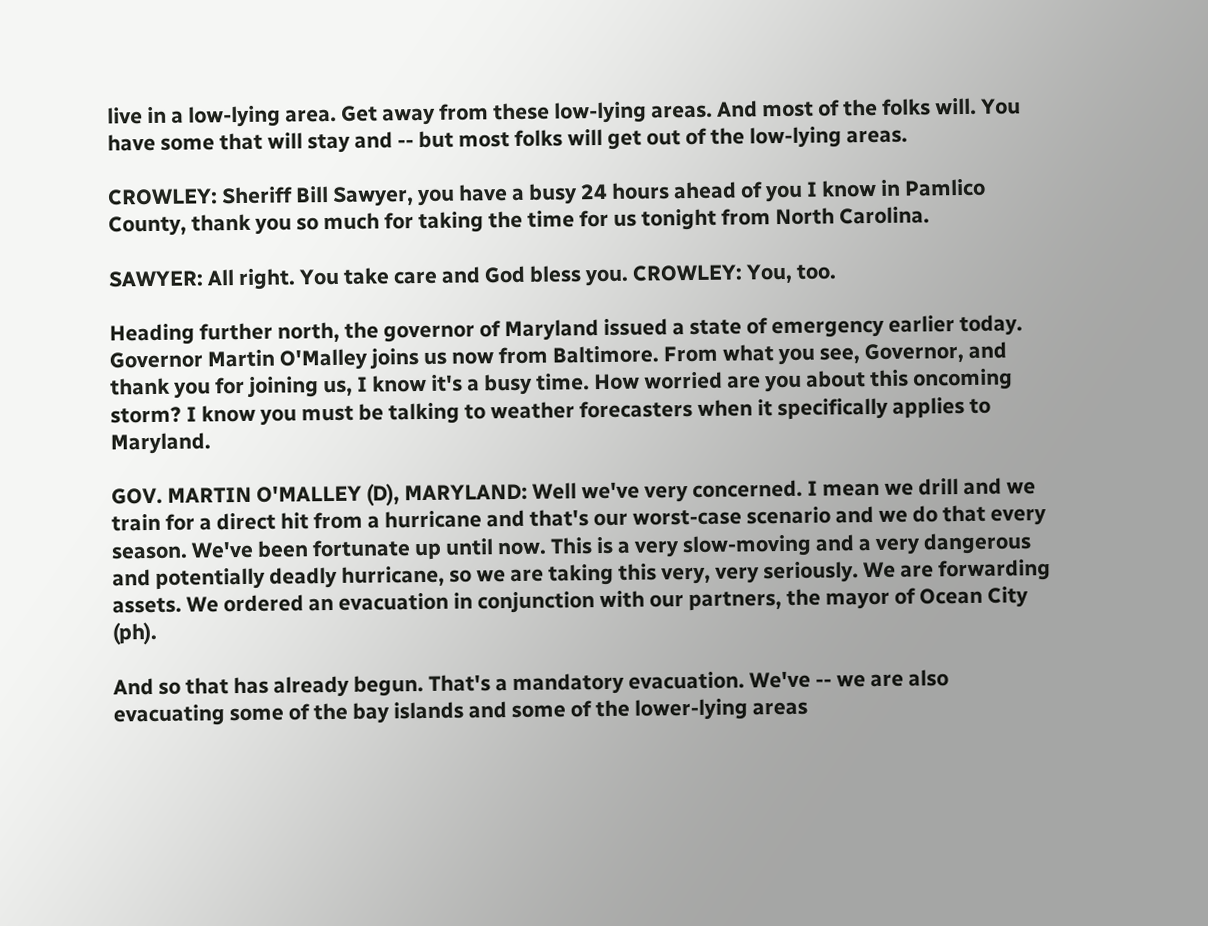live in a low-lying area. Get away from these low-lying areas. And most of the folks will. You have some that will stay and -- but most folks will get out of the low-lying areas.

CROWLEY: Sheriff Bill Sawyer, you have a busy 24 hours ahead of you I know in Pamlico County, thank you so much for taking the time for us tonight from North Carolina.

SAWYER: All right. You take care and God bless you. CROWLEY: You, too.

Heading further north, the governor of Maryland issued a state of emergency earlier today. Governor Martin O'Malley joins us now from Baltimore. From what you see, Governor, and thank you for joining us, I know it's a busy time. How worried are you about this oncoming storm? I know you must be talking to weather forecasters when it specifically applies to Maryland.

GOV. MARTIN O'MALLEY (D), MARYLAND: Well we've very concerned. I mean we drill and we train for a direct hit from a hurricane and that's our worst-case scenario and we do that every season. We've been fortunate up until now. This is a very slow-moving and a very dangerous and potentially deadly hurricane, so we are taking this very, very seriously. We are forwarding assets. We ordered an evacuation in conjunction with our partners, the mayor of Ocean City (ph).

And so that has already begun. That's a mandatory evacuation. We've -- we are also evacuating some of the bay islands and some of the lower-lying areas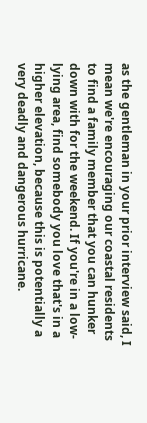as the gentleman in your prior interview said, I mean we're encouraging our coastal residents to find a family member that you can hunker down with for the weekend. If you're in a low- lying area, find somebody you love that's in a higher elevation, because this is potentially a very deadly and dangerous hurricane.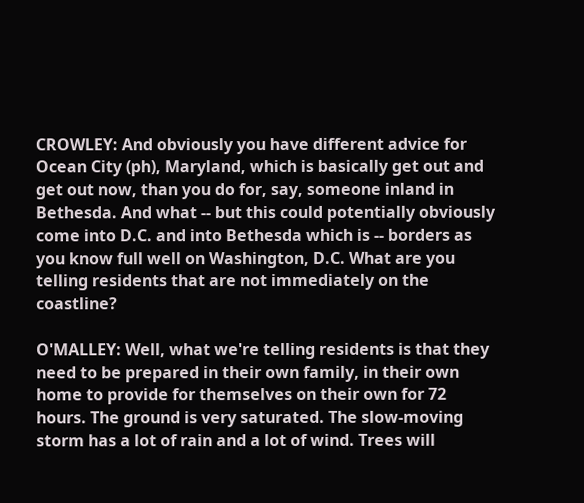CROWLEY: And obviously you have different advice for Ocean City (ph), Maryland, which is basically get out and get out now, than you do for, say, someone inland in Bethesda. And what -- but this could potentially obviously come into D.C. and into Bethesda which is -- borders as you know full well on Washington, D.C. What are you telling residents that are not immediately on the coastline?

O'MALLEY: Well, what we're telling residents is that they need to be prepared in their own family, in their own home to provide for themselves on their own for 72 hours. The ground is very saturated. The slow-moving storm has a lot of rain and a lot of wind. Trees will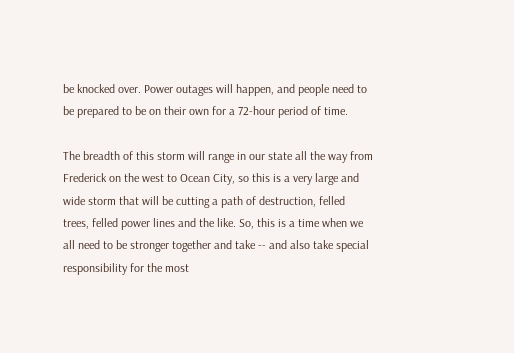be knocked over. Power outages will happen, and people need to be prepared to be on their own for a 72-hour period of time.

The breadth of this storm will range in our state all the way from Frederick on the west to Ocean City, so this is a very large and wide storm that will be cutting a path of destruction, felled trees, felled power lines and the like. So, this is a time when we all need to be stronger together and take -- and also take special responsibility for the most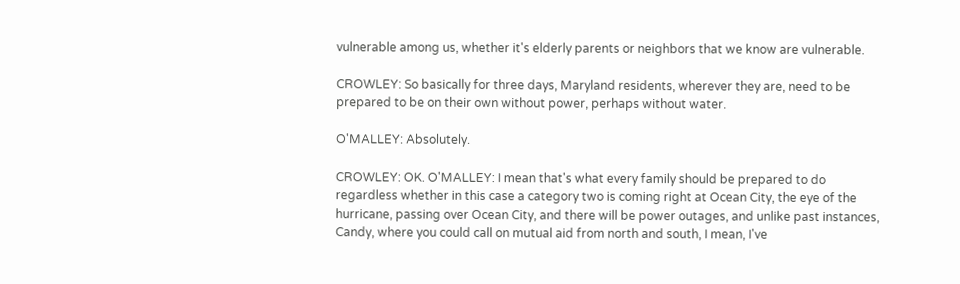vulnerable among us, whether it's elderly parents or neighbors that we know are vulnerable.

CROWLEY: So basically for three days, Maryland residents, wherever they are, need to be prepared to be on their own without power, perhaps without water.

O'MALLEY: Absolutely.

CROWLEY: OK. O'MALLEY: I mean that's what every family should be prepared to do regardless whether in this case a category two is coming right at Ocean City, the eye of the hurricane, passing over Ocean City, and there will be power outages, and unlike past instances, Candy, where you could call on mutual aid from north and south, I mean, I've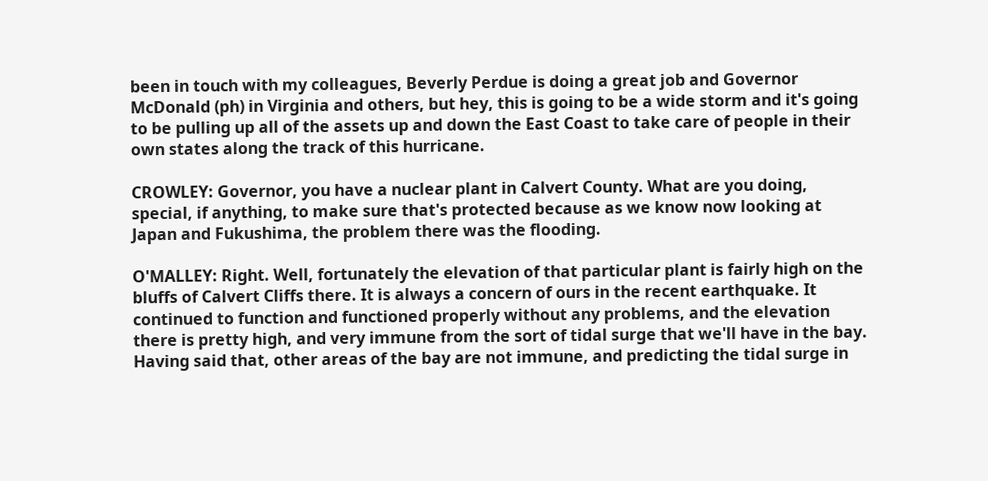been in touch with my colleagues, Beverly Perdue is doing a great job and Governor McDonald (ph) in Virginia and others, but hey, this is going to be a wide storm and it's going to be pulling up all of the assets up and down the East Coast to take care of people in their own states along the track of this hurricane.

CROWLEY: Governor, you have a nuclear plant in Calvert County. What are you doing, special, if anything, to make sure that's protected because as we know now looking at Japan and Fukushima, the problem there was the flooding.

O'MALLEY: Right. Well, fortunately the elevation of that particular plant is fairly high on the bluffs of Calvert Cliffs there. It is always a concern of ours in the recent earthquake. It continued to function and functioned properly without any problems, and the elevation there is pretty high, and very immune from the sort of tidal surge that we'll have in the bay. Having said that, other areas of the bay are not immune, and predicting the tidal surge in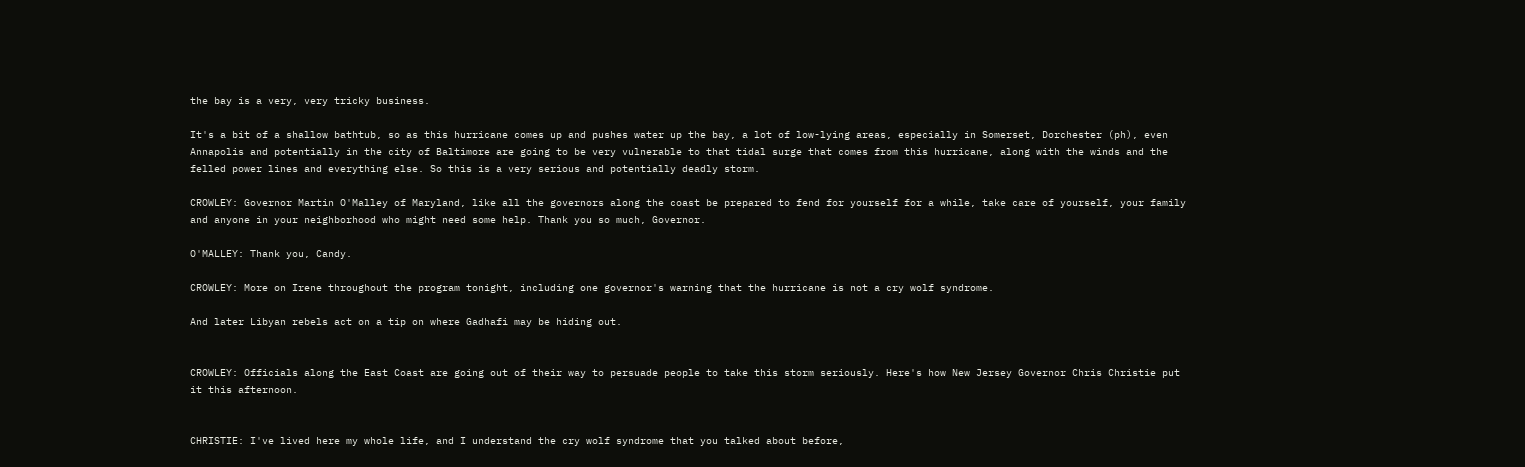the bay is a very, very tricky business.

It's a bit of a shallow bathtub, so as this hurricane comes up and pushes water up the bay, a lot of low-lying areas, especially in Somerset, Dorchester (ph), even Annapolis and potentially in the city of Baltimore are going to be very vulnerable to that tidal surge that comes from this hurricane, along with the winds and the felled power lines and everything else. So this is a very serious and potentially deadly storm.

CROWLEY: Governor Martin O'Malley of Maryland, like all the governors along the coast be prepared to fend for yourself for a while, take care of yourself, your family and anyone in your neighborhood who might need some help. Thank you so much, Governor.

O'MALLEY: Thank you, Candy.

CROWLEY: More on Irene throughout the program tonight, including one governor's warning that the hurricane is not a cry wolf syndrome.

And later Libyan rebels act on a tip on where Gadhafi may be hiding out.


CROWLEY: Officials along the East Coast are going out of their way to persuade people to take this storm seriously. Here's how New Jersey Governor Chris Christie put it this afternoon.


CHRISTIE: I've lived here my whole life, and I understand the cry wolf syndrome that you talked about before,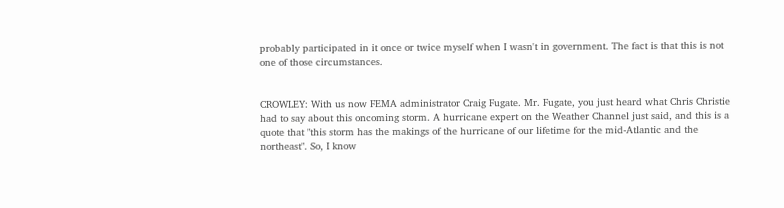probably participated in it once or twice myself when I wasn't in government. The fact is that this is not one of those circumstances.


CROWLEY: With us now FEMA administrator Craig Fugate. Mr. Fugate, you just heard what Chris Christie had to say about this oncoming storm. A hurricane expert on the Weather Channel just said, and this is a quote that "this storm has the makings of the hurricane of our lifetime for the mid-Atlantic and the northeast". So, I know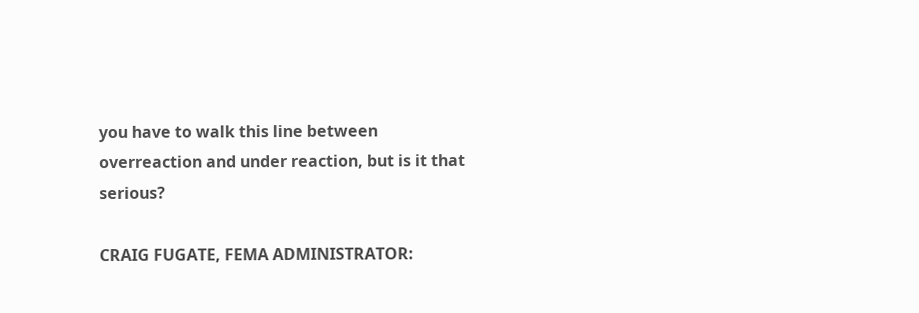you have to walk this line between overreaction and under reaction, but is it that serious?

CRAIG FUGATE, FEMA ADMINISTRATOR: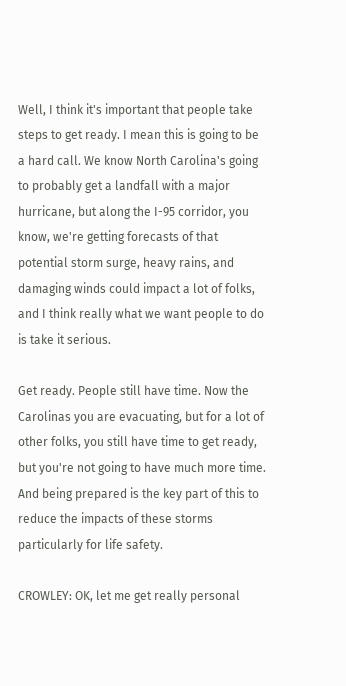Well, I think it's important that people take steps to get ready. I mean this is going to be a hard call. We know North Carolina's going to probably get a landfall with a major hurricane, but along the I-95 corridor, you know, we're getting forecasts of that potential storm surge, heavy rains, and damaging winds could impact a lot of folks, and I think really what we want people to do is take it serious.

Get ready. People still have time. Now the Carolinas you are evacuating, but for a lot of other folks, you still have time to get ready, but you're not going to have much more time. And being prepared is the key part of this to reduce the impacts of these storms particularly for life safety.

CROWLEY: OK, let me get really personal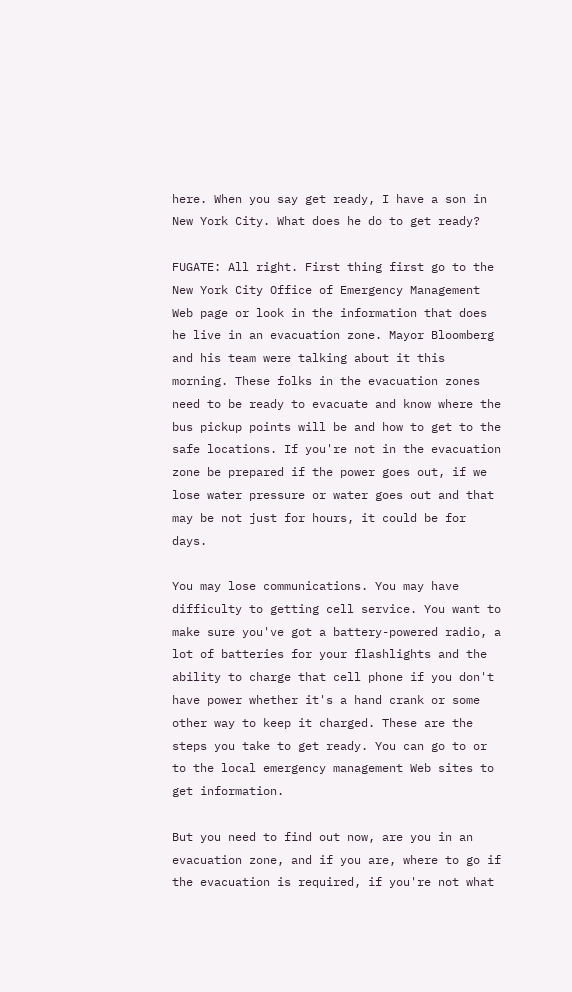here. When you say get ready, I have a son in New York City. What does he do to get ready?

FUGATE: All right. First thing first go to the New York City Office of Emergency Management Web page or look in the information that does he live in an evacuation zone. Mayor Bloomberg and his team were talking about it this morning. These folks in the evacuation zones need to be ready to evacuate and know where the bus pickup points will be and how to get to the safe locations. If you're not in the evacuation zone be prepared if the power goes out, if we lose water pressure or water goes out and that may be not just for hours, it could be for days.

You may lose communications. You may have difficulty to getting cell service. You want to make sure you've got a battery-powered radio, a lot of batteries for your flashlights and the ability to charge that cell phone if you don't have power whether it's a hand crank or some other way to keep it charged. These are the steps you take to get ready. You can go to or to the local emergency management Web sites to get information.

But you need to find out now, are you in an evacuation zone, and if you are, where to go if the evacuation is required, if you're not what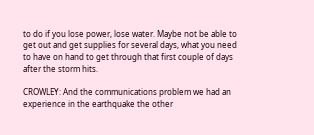to do if you lose power, lose water. Maybe not be able to get out and get supplies for several days, what you need to have on hand to get through that first couple of days after the storm hits.

CROWLEY: And the communications problem we had an experience in the earthquake the other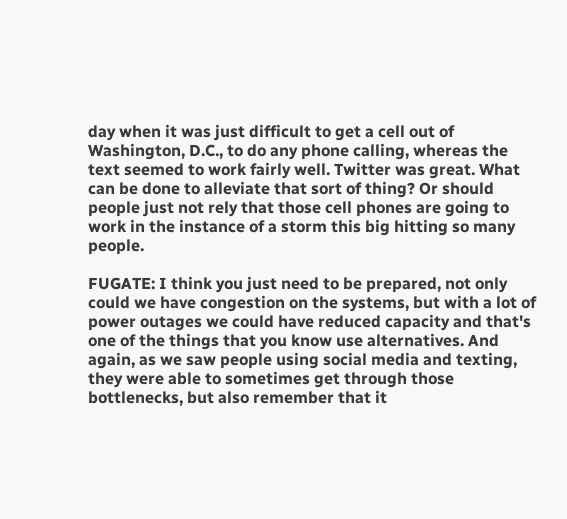day when it was just difficult to get a cell out of Washington, D.C., to do any phone calling, whereas the text seemed to work fairly well. Twitter was great. What can be done to alleviate that sort of thing? Or should people just not rely that those cell phones are going to work in the instance of a storm this big hitting so many people.

FUGATE: I think you just need to be prepared, not only could we have congestion on the systems, but with a lot of power outages we could have reduced capacity and that's one of the things that you know use alternatives. And again, as we saw people using social media and texting, they were able to sometimes get through those bottlenecks, but also remember that it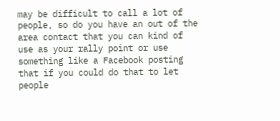may be difficult to call a lot of people, so do you have an out of the area contact that you can kind of use as your rally point or use something like a Facebook posting that if you could do that to let people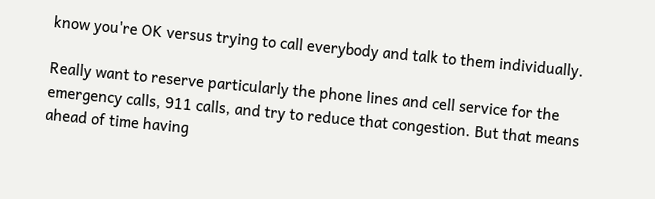know you're OK versus trying to call everybody and talk to them individually.

Really want to reserve particularly the phone lines and cell service for the emergency calls, 911 calls, and try to reduce that congestion. But that means ahead of time having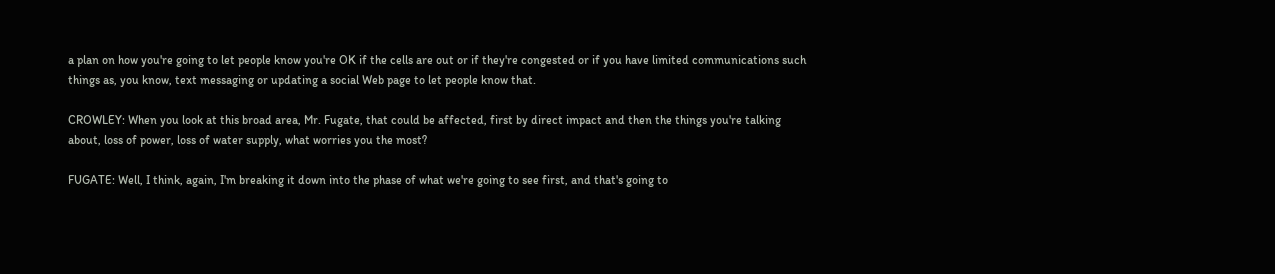a plan on how you're going to let people know you're OK if the cells are out or if they're congested or if you have limited communications such things as, you know, text messaging or updating a social Web page to let people know that.

CROWLEY: When you look at this broad area, Mr. Fugate, that could be affected, first by direct impact and then the things you're talking about, loss of power, loss of water supply, what worries you the most?

FUGATE: Well, I think, again, I'm breaking it down into the phase of what we're going to see first, and that's going to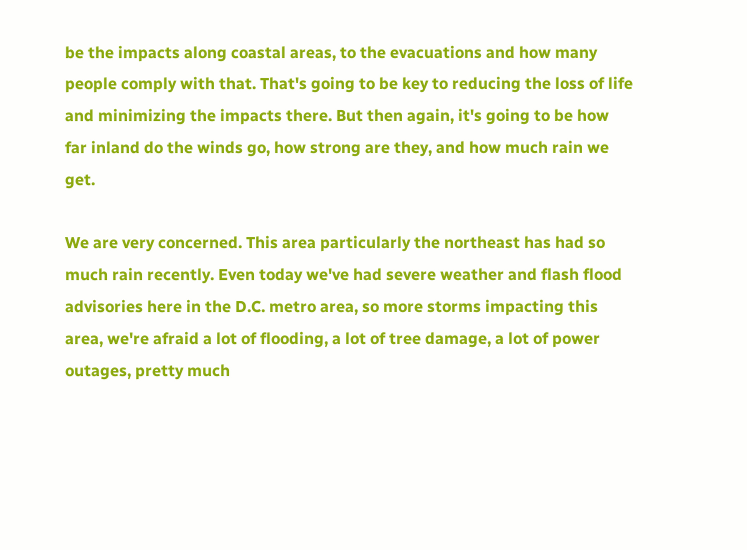be the impacts along coastal areas, to the evacuations and how many people comply with that. That's going to be key to reducing the loss of life and minimizing the impacts there. But then again, it's going to be how far inland do the winds go, how strong are they, and how much rain we get.

We are very concerned. This area particularly the northeast has had so much rain recently. Even today we've had severe weather and flash flood advisories here in the D.C. metro area, so more storms impacting this area, we're afraid a lot of flooding, a lot of tree damage, a lot of power outages, pretty much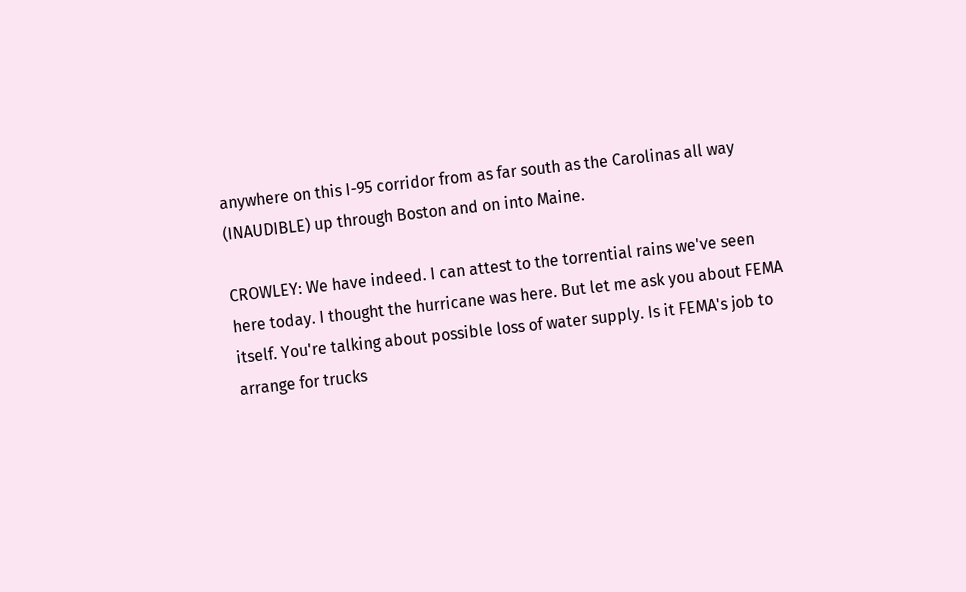anywhere on this I-95 corridor from as far south as the Carolinas all way (INAUDIBLE) up through Boston and on into Maine.

CROWLEY: We have indeed. I can attest to the torrential rains we've seen here today. I thought the hurricane was here. But let me ask you about FEMA itself. You're talking about possible loss of water supply. Is it FEMA's job to arrange for trucks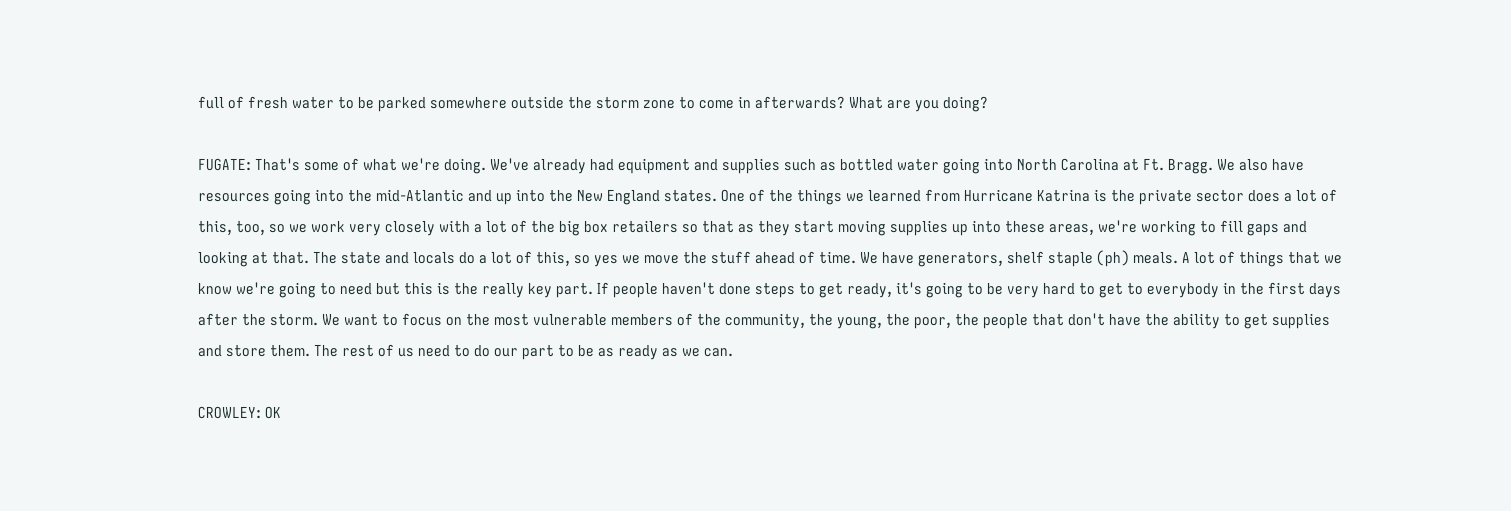full of fresh water to be parked somewhere outside the storm zone to come in afterwards? What are you doing?

FUGATE: That's some of what we're doing. We've already had equipment and supplies such as bottled water going into North Carolina at Ft. Bragg. We also have resources going into the mid-Atlantic and up into the New England states. One of the things we learned from Hurricane Katrina is the private sector does a lot of this, too, so we work very closely with a lot of the big box retailers so that as they start moving supplies up into these areas, we're working to fill gaps and looking at that. The state and locals do a lot of this, so yes we move the stuff ahead of time. We have generators, shelf staple (ph) meals. A lot of things that we know we're going to need but this is the really key part. If people haven't done steps to get ready, it's going to be very hard to get to everybody in the first days after the storm. We want to focus on the most vulnerable members of the community, the young, the poor, the people that don't have the ability to get supplies and store them. The rest of us need to do our part to be as ready as we can.

CROWLEY: OK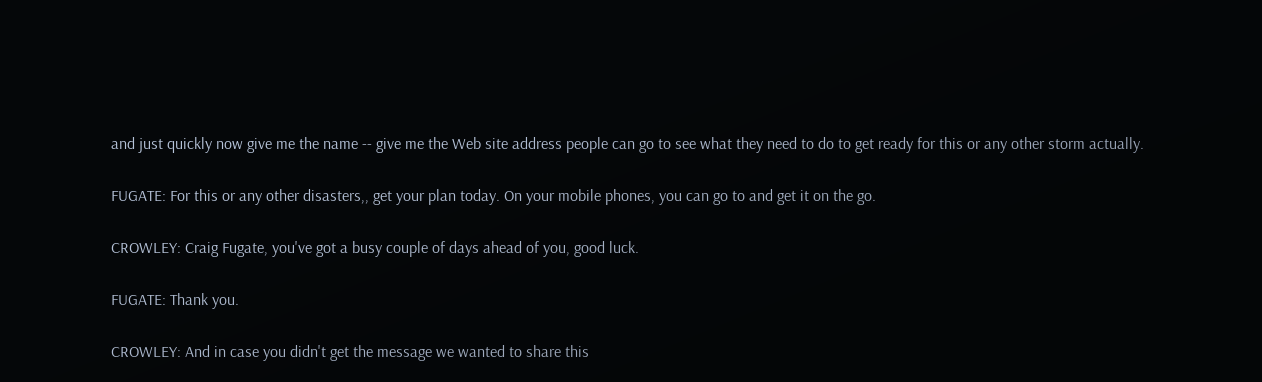and just quickly now give me the name -- give me the Web site address people can go to see what they need to do to get ready for this or any other storm actually.

FUGATE: For this or any other disasters,, get your plan today. On your mobile phones, you can go to and get it on the go.

CROWLEY: Craig Fugate, you've got a busy couple of days ahead of you, good luck.

FUGATE: Thank you.

CROWLEY: And in case you didn't get the message we wanted to share this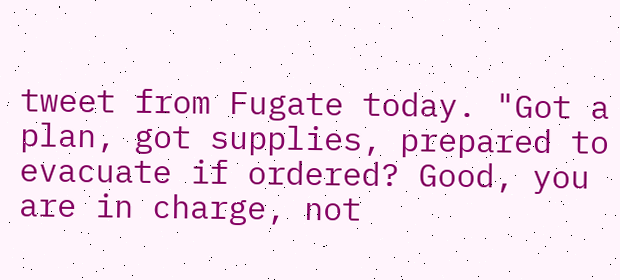tweet from Fugate today. "Got a plan, got supplies, prepared to evacuate if ordered? Good, you are in charge, not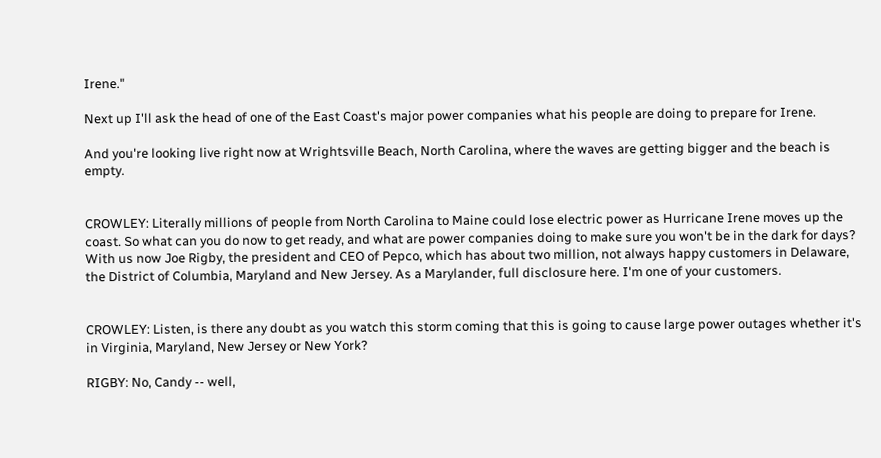Irene."

Next up I'll ask the head of one of the East Coast's major power companies what his people are doing to prepare for Irene.

And you're looking live right now at Wrightsville Beach, North Carolina, where the waves are getting bigger and the beach is empty.


CROWLEY: Literally millions of people from North Carolina to Maine could lose electric power as Hurricane Irene moves up the coast. So what can you do now to get ready, and what are power companies doing to make sure you won't be in the dark for days? With us now Joe Rigby, the president and CEO of Pepco, which has about two million, not always happy customers in Delaware, the District of Columbia, Maryland and New Jersey. As a Marylander, full disclosure here. I'm one of your customers.


CROWLEY: Listen, is there any doubt as you watch this storm coming that this is going to cause large power outages whether it's in Virginia, Maryland, New Jersey or New York?

RIGBY: No, Candy -- well,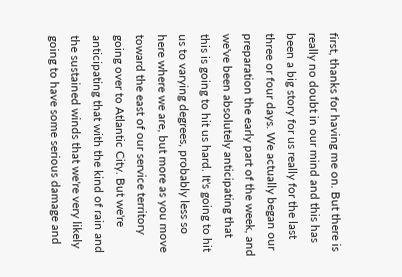first, thanks for having me on. But there is really no doubt in our mind and this has been a big story for us really for the last three or four days. We actually began our preparation the early part of the week, and we've been absolutely anticipating that this is going to hit us hard. It's going to hit us to varying degrees, probably less so here where we are, but more as you move toward the east of our service territory going over to Atlantic City. But we're anticipating that with the kind of rain and the sustained winds that we're very likely going to have some serious damage and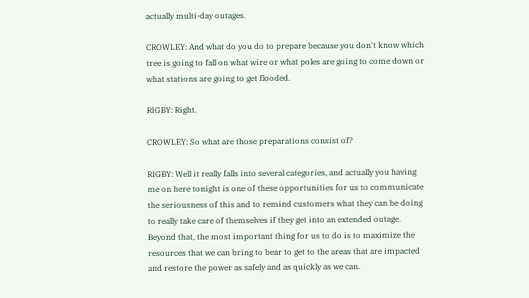actually multi-day outages.

CROWLEY: And what do you do to prepare because you don't know which tree is going to fall on what wire or what poles are going to come down or what stations are going to get flooded.

RIGBY: Right.

CROWLEY: So what are those preparations consist of?

RIGBY: Well it really falls into several categories, and actually you having me on here tonight is one of these opportunities for us to communicate the seriousness of this and to remind customers what they can be doing to really take care of themselves if they get into an extended outage. Beyond that, the most important thing for us to do is to maximize the resources that we can bring to bear to get to the areas that are impacted and restore the power as safely and as quickly as we can.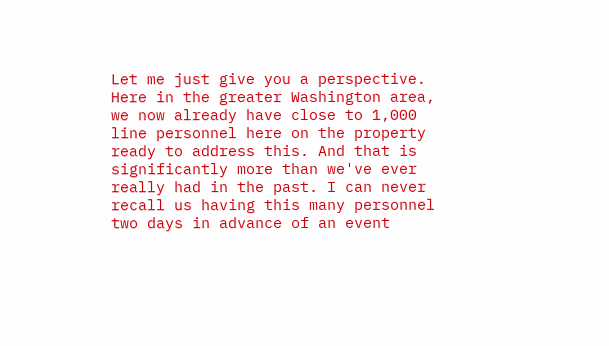Let me just give you a perspective. Here in the greater Washington area, we now already have close to 1,000 line personnel here on the property ready to address this. And that is significantly more than we've ever really had in the past. I can never recall us having this many personnel two days in advance of an event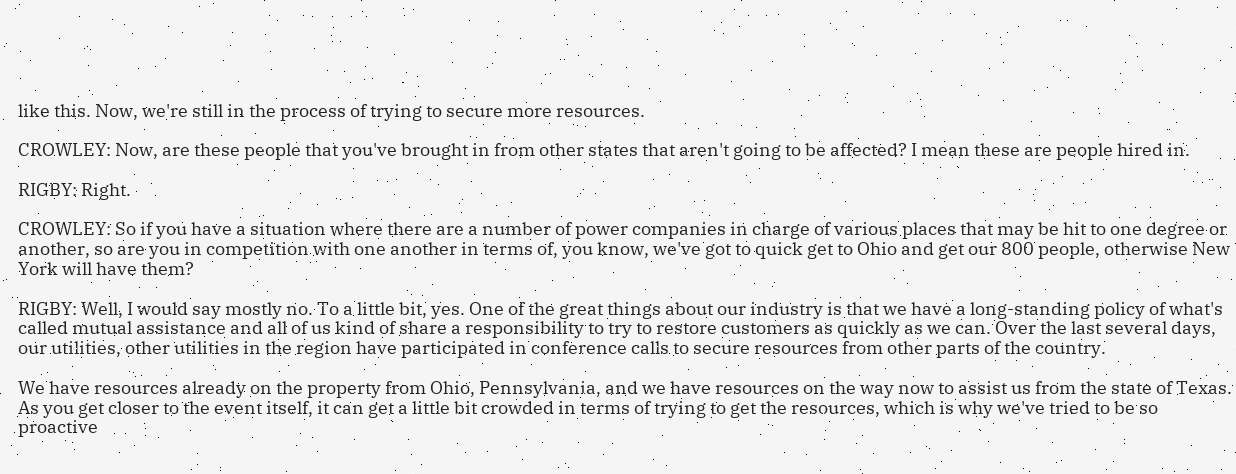like this. Now, we're still in the process of trying to secure more resources.

CROWLEY: Now, are these people that you've brought in from other states that aren't going to be affected? I mean these are people hired in.

RIGBY: Right.

CROWLEY: So if you have a situation where there are a number of power companies in charge of various places that may be hit to one degree or another, so are you in competition with one another in terms of, you know, we've got to quick get to Ohio and get our 800 people, otherwise New York will have them?

RIGBY: Well, I would say mostly no. To a little bit, yes. One of the great things about our industry is that we have a long-standing policy of what's called mutual assistance and all of us kind of share a responsibility to try to restore customers as quickly as we can. Over the last several days, our utilities, other utilities in the region have participated in conference calls to secure resources from other parts of the country.

We have resources already on the property from Ohio, Pennsylvania, and we have resources on the way now to assist us from the state of Texas. As you get closer to the event itself, it can get a little bit crowded in terms of trying to get the resources, which is why we've tried to be so proactive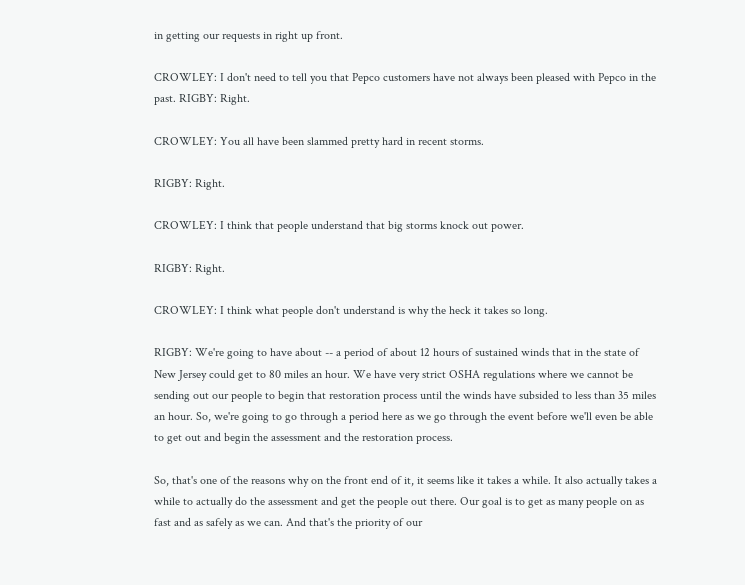in getting our requests in right up front.

CROWLEY: I don't need to tell you that Pepco customers have not always been pleased with Pepco in the past. RIGBY: Right.

CROWLEY: You all have been slammed pretty hard in recent storms.

RIGBY: Right.

CROWLEY: I think that people understand that big storms knock out power.

RIGBY: Right.

CROWLEY: I think what people don't understand is why the heck it takes so long.

RIGBY: We're going to have about -- a period of about 12 hours of sustained winds that in the state of New Jersey could get to 80 miles an hour. We have very strict OSHA regulations where we cannot be sending out our people to begin that restoration process until the winds have subsided to less than 35 miles an hour. So, we're going to go through a period here as we go through the event before we'll even be able to get out and begin the assessment and the restoration process.

So, that's one of the reasons why on the front end of it, it seems like it takes a while. It also actually takes a while to actually do the assessment and get the people out there. Our goal is to get as many people on as fast and as safely as we can. And that's the priority of our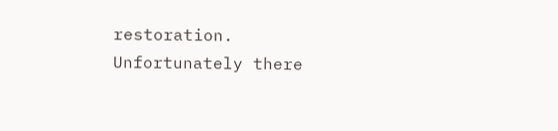restoration. Unfortunately there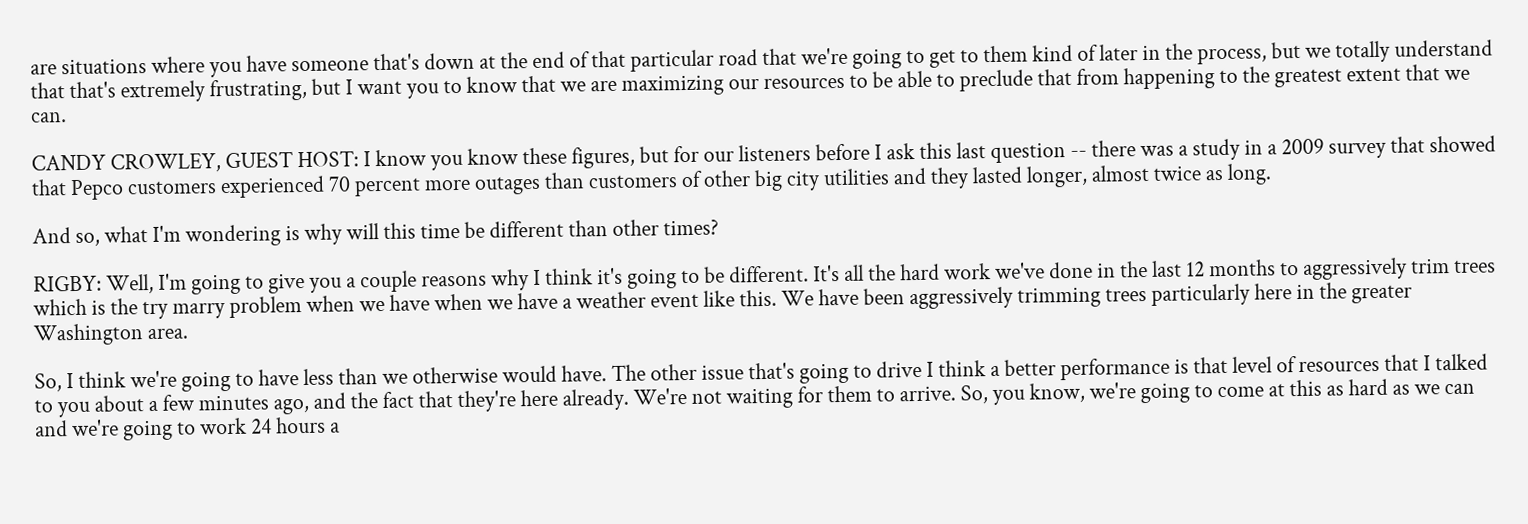are situations where you have someone that's down at the end of that particular road that we're going to get to them kind of later in the process, but we totally understand that that's extremely frustrating, but I want you to know that we are maximizing our resources to be able to preclude that from happening to the greatest extent that we can.

CANDY CROWLEY, GUEST HOST: I know you know these figures, but for our listeners before I ask this last question -- there was a study in a 2009 survey that showed that Pepco customers experienced 70 percent more outages than customers of other big city utilities and they lasted longer, almost twice as long.

And so, what I'm wondering is why will this time be different than other times?

RIGBY: Well, I'm going to give you a couple reasons why I think it's going to be different. It's all the hard work we've done in the last 12 months to aggressively trim trees which is the try marry problem when we have when we have a weather event like this. We have been aggressively trimming trees particularly here in the greater Washington area.

So, I think we're going to have less than we otherwise would have. The other issue that's going to drive I think a better performance is that level of resources that I talked to you about a few minutes ago, and the fact that they're here already. We're not waiting for them to arrive. So, you know, we're going to come at this as hard as we can and we're going to work 24 hours a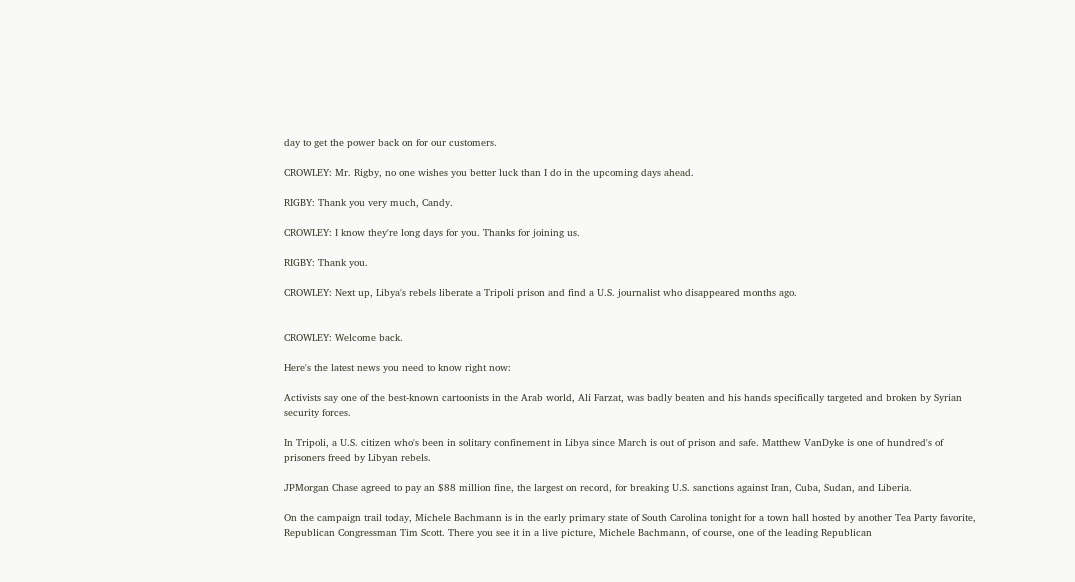day to get the power back on for our customers.

CROWLEY: Mr. Rigby, no one wishes you better luck than I do in the upcoming days ahead.

RIGBY: Thank you very much, Candy.

CROWLEY: I know they're long days for you. Thanks for joining us.

RIGBY: Thank you.

CROWLEY: Next up, Libya's rebels liberate a Tripoli prison and find a U.S. journalist who disappeared months ago.


CROWLEY: Welcome back.

Here's the latest news you need to know right now:

Activists say one of the best-known cartoonists in the Arab world, Ali Farzat, was badly beaten and his hands specifically targeted and broken by Syrian security forces.

In Tripoli, a U.S. citizen who's been in solitary confinement in Libya since March is out of prison and safe. Matthew VanDyke is one of hundred's of prisoners freed by Libyan rebels.

JPMorgan Chase agreed to pay an $88 million fine, the largest on record, for breaking U.S. sanctions against Iran, Cuba, Sudan, and Liberia.

On the campaign trail today, Michele Bachmann is in the early primary state of South Carolina tonight for a town hall hosted by another Tea Party favorite, Republican Congressman Tim Scott. There you see it in a live picture, Michele Bachmann, of course, one of the leading Republican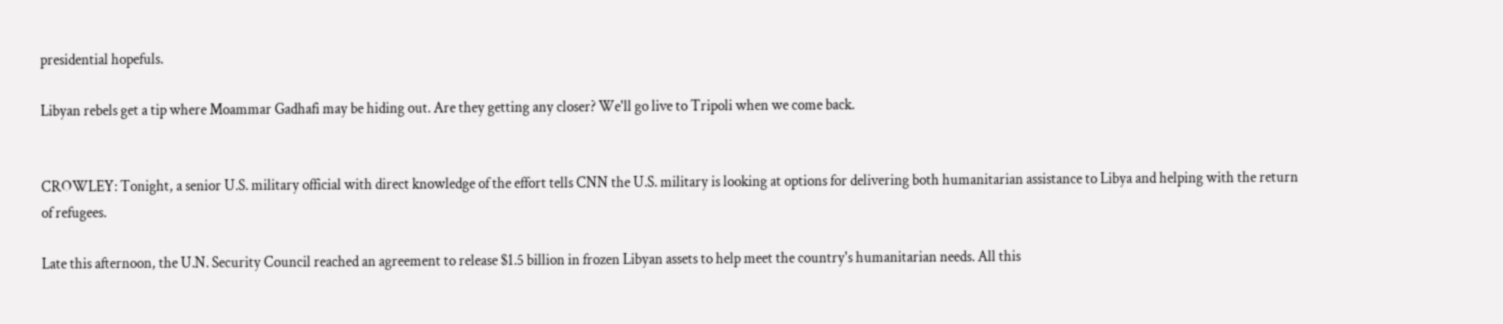presidential hopefuls.

Libyan rebels get a tip where Moammar Gadhafi may be hiding out. Are they getting any closer? We'll go live to Tripoli when we come back.


CROWLEY: Tonight, a senior U.S. military official with direct knowledge of the effort tells CNN the U.S. military is looking at options for delivering both humanitarian assistance to Libya and helping with the return of refugees.

Late this afternoon, the U.N. Security Council reached an agreement to release $1.5 billion in frozen Libyan assets to help meet the country's humanitarian needs. All this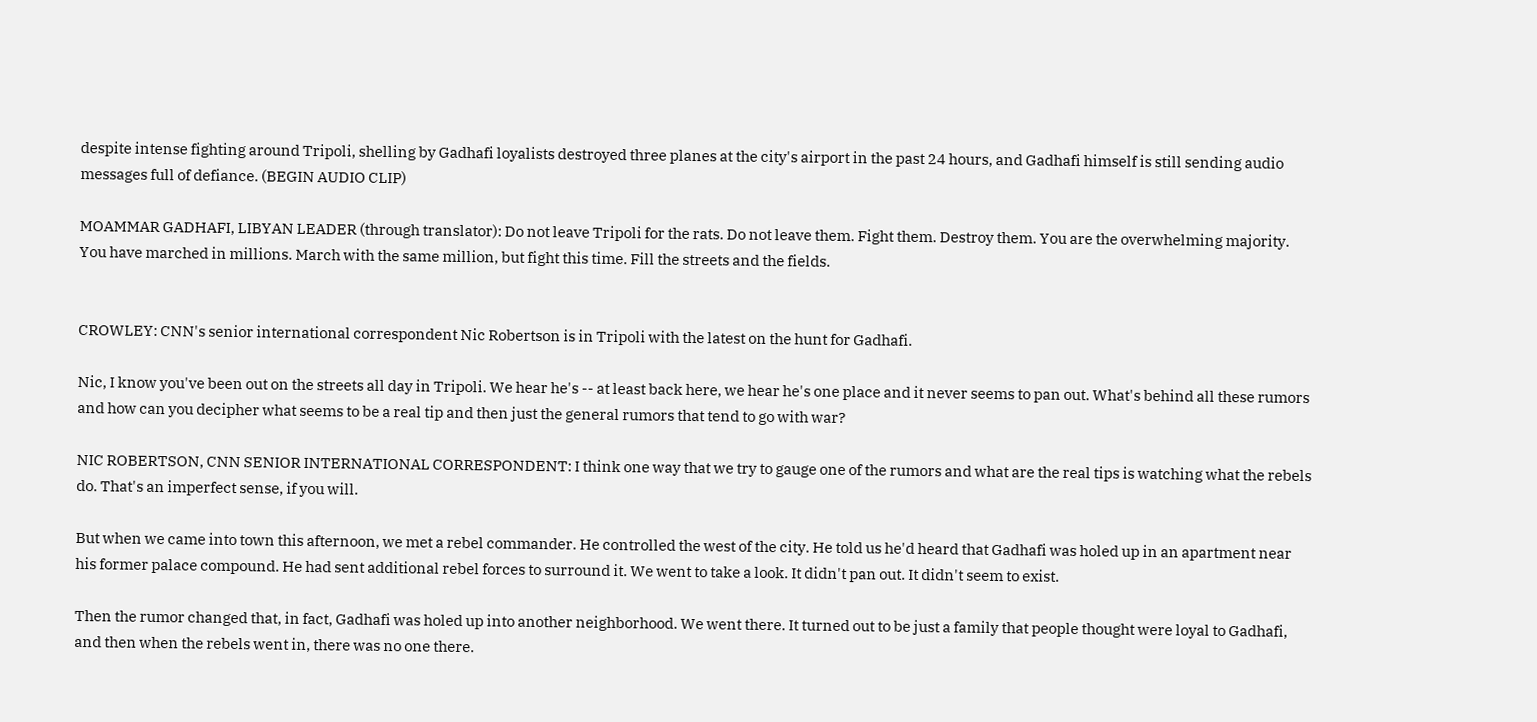despite intense fighting around Tripoli, shelling by Gadhafi loyalists destroyed three planes at the city's airport in the past 24 hours, and Gadhafi himself is still sending audio messages full of defiance. (BEGIN AUDIO CLIP)

MOAMMAR GADHAFI, LIBYAN LEADER (through translator): Do not leave Tripoli for the rats. Do not leave them. Fight them. Destroy them. You are the overwhelming majority. You have marched in millions. March with the same million, but fight this time. Fill the streets and the fields.


CROWLEY: CNN's senior international correspondent Nic Robertson is in Tripoli with the latest on the hunt for Gadhafi.

Nic, I know you've been out on the streets all day in Tripoli. We hear he's -- at least back here, we hear he's one place and it never seems to pan out. What's behind all these rumors and how can you decipher what seems to be a real tip and then just the general rumors that tend to go with war?

NIC ROBERTSON, CNN SENIOR INTERNATIONAL CORRESPONDENT: I think one way that we try to gauge one of the rumors and what are the real tips is watching what the rebels do. That's an imperfect sense, if you will.

But when we came into town this afternoon, we met a rebel commander. He controlled the west of the city. He told us he'd heard that Gadhafi was holed up in an apartment near his former palace compound. He had sent additional rebel forces to surround it. We went to take a look. It didn't pan out. It didn't seem to exist.

Then the rumor changed that, in fact, Gadhafi was holed up into another neighborhood. We went there. It turned out to be just a family that people thought were loyal to Gadhafi, and then when the rebels went in, there was no one there.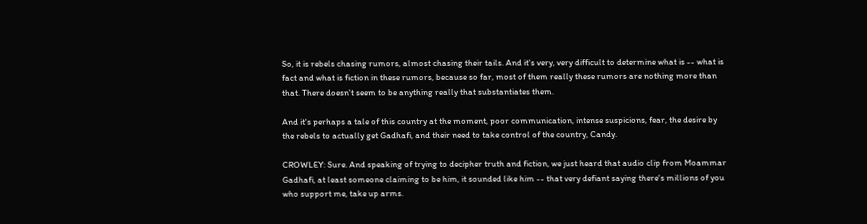So, it is rebels chasing rumors, almost chasing their tails. And it's very, very difficult to determine what is -- what is fact and what is fiction in these rumors, because so far, most of them really these rumors are nothing more than that. There doesn't seem to be anything really that substantiates them.

And it's perhaps a tale of this country at the moment, poor communication, intense suspicions, fear, the desire by the rebels to actually get Gadhafi, and their need to take control of the country, Candy.

CROWLEY: Sure. And speaking of trying to decipher truth and fiction, we just heard that audio clip from Moammar Gadhafi, at least someone claiming to be him, it sounded like him -- that very defiant saying there's millions of you who support me, take up arms.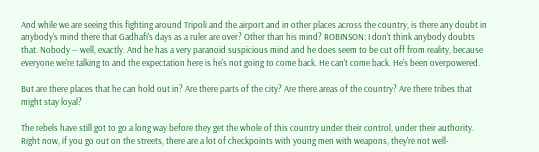And while we are seeing this fighting around Tripoli and the airport and in other places across the country, is there any doubt in anybody's mind there that Gadhafi's days as a ruler are over? Other than his mind? ROBINSON: I don't think anybody doubts that. Nobody -- well, exactly. And he has a very paranoid suspicious mind and he does seem to be cut off from reality, because everyone we're talking to and the expectation here is he's not going to come back. He can't come back. He's been overpowered.

But are there places that he can hold out in? Are there parts of the city? Are there areas of the country? Are there tribes that might stay loyal?

The rebels have still got to go a long way before they get the whole of this country under their control, under their authority. Right now, if you go out on the streets, there are a lot of checkpoints with young men with weapons, they're not well-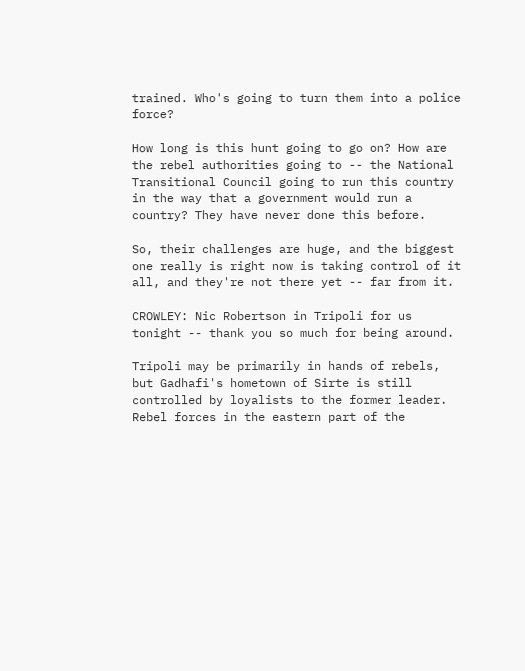trained. Who's going to turn them into a police force?

How long is this hunt going to go on? How are the rebel authorities going to -- the National Transitional Council going to run this country in the way that a government would run a country? They have never done this before.

So, their challenges are huge, and the biggest one really is right now is taking control of it all, and they're not there yet -- far from it.

CROWLEY: Nic Robertson in Tripoli for us tonight -- thank you so much for being around.

Tripoli may be primarily in hands of rebels, but Gadhafi's hometown of Sirte is still controlled by loyalists to the former leader. Rebel forces in the eastern part of the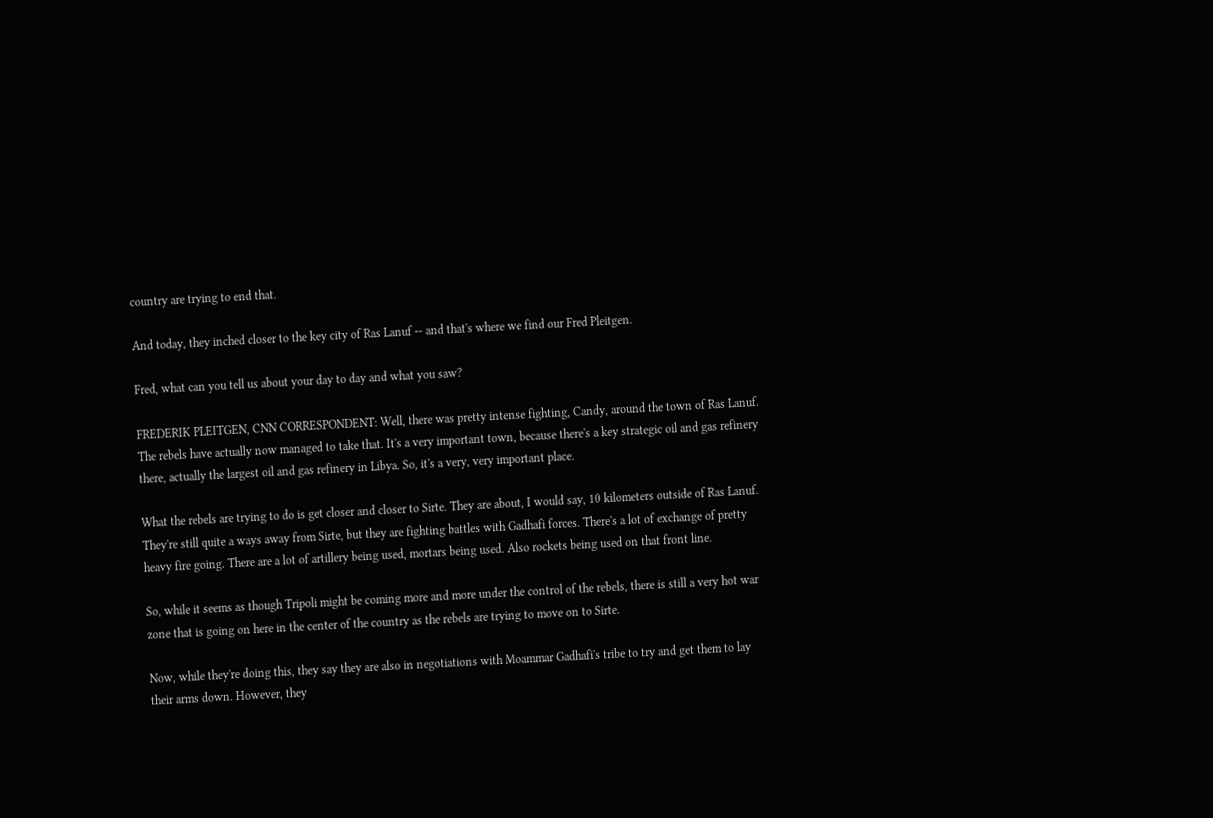country are trying to end that.

And today, they inched closer to the key city of Ras Lanuf -- and that's where we find our Fred Pleitgen.

Fred, what can you tell us about your day to day and what you saw?

FREDERIK PLEITGEN, CNN CORRESPONDENT: Well, there was pretty intense fighting, Candy, around the town of Ras Lanuf. The rebels have actually now managed to take that. It's a very important town, because there's a key strategic oil and gas refinery there, actually the largest oil and gas refinery in Libya. So, it's a very, very important place.

What the rebels are trying to do is get closer and closer to Sirte. They are about, I would say, 10 kilometers outside of Ras Lanuf. They're still quite a ways away from Sirte, but they are fighting battles with Gadhafi forces. There's a lot of exchange of pretty heavy fire going. There are a lot of artillery being used, mortars being used. Also rockets being used on that front line.

So, while it seems as though Tripoli might be coming more and more under the control of the rebels, there is still a very hot war zone that is going on here in the center of the country as the rebels are trying to move on to Sirte.

Now, while they're doing this, they say they are also in negotiations with Moammar Gadhafi's tribe to try and get them to lay their arms down. However, they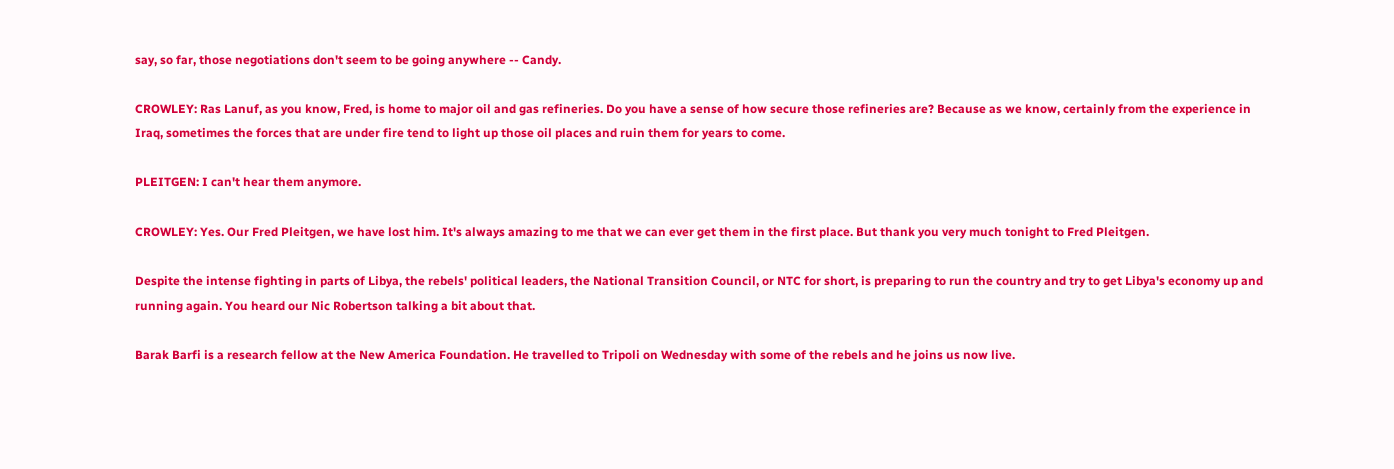say, so far, those negotiations don't seem to be going anywhere -- Candy.

CROWLEY: Ras Lanuf, as you know, Fred, is home to major oil and gas refineries. Do you have a sense of how secure those refineries are? Because as we know, certainly from the experience in Iraq, sometimes the forces that are under fire tend to light up those oil places and ruin them for years to come.

PLEITGEN: I can't hear them anymore.

CROWLEY: Yes. Our Fred Pleitgen, we have lost him. It's always amazing to me that we can ever get them in the first place. But thank you very much tonight to Fred Pleitgen.

Despite the intense fighting in parts of Libya, the rebels' political leaders, the National Transition Council, or NTC for short, is preparing to run the country and try to get Libya's economy up and running again. You heard our Nic Robertson talking a bit about that.

Barak Barfi is a research fellow at the New America Foundation. He travelled to Tripoli on Wednesday with some of the rebels and he joins us now live.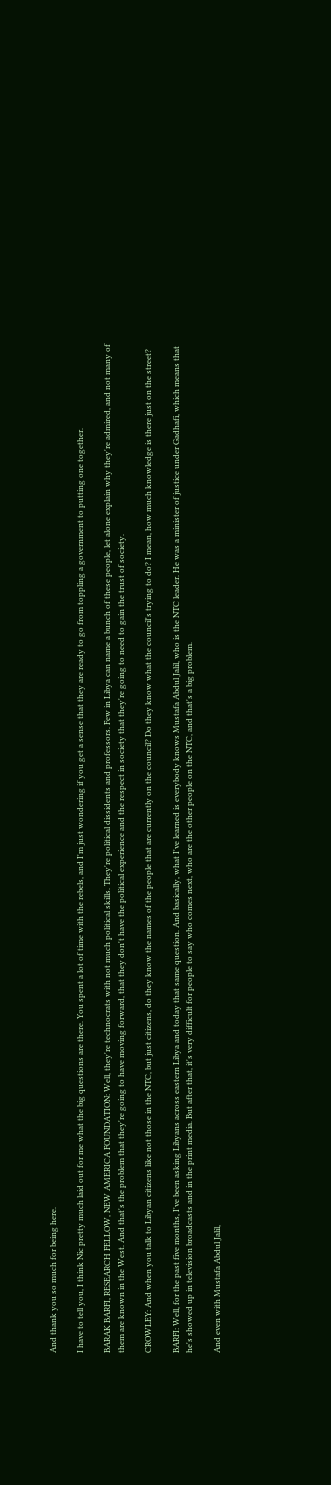And thank you so much for being here.

I have to tell you, I think Nic pretty much laid out for me what the big questions are there. You spent a lot of time with the rebels, and I'm just wondering if you get a sense that they are ready to go from toppling a government to putting one together.

BARAK BARFI, RESEARCH FELLOW, NEW AMERICA FOUNDATION: Well, they're technocrats with not much political skills. They're political dissidents and professors. Few in Libya can name a bunch of these people, let alone explain why they're admired, and not many of them are known in the West. And that's the problem that they're going to have moving forward, that they don't have the political experience and the respect in society that they're going to need to gain the trust of society.

CROWLEY: And when you talk to Libyan citizens like not those in the NTC, but just citizens, do they know the names of the people that are currently on the council? Do they know what the council's trying to do? I mean, how much knowledge is there just on the street?

BARFI: Well, for the past five months, I've been asking Libyans across eastern Libya and today that same question. And basically, what I've learned is everybody knows Mustafa Abdul Jalil, who is the NTC leader. He was a minister of justice under Gadhafi, which means that he's showed up in television broadcasts and in the print media. But after that, it's very difficult for people to say who comes next, who are the other people on the NTC, and that's a big problem.

And even with Mustafa Abdul Jalil,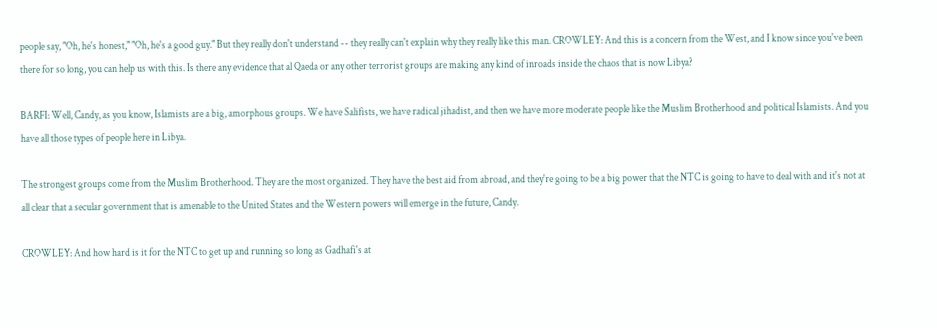people say, "Oh, he's honest," "Oh, he's a good guy." But they really don't understand -- they really can't explain why they really like this man. CROWLEY: And this is a concern from the West, and I know since you've been there for so long, you can help us with this. Is there any evidence that al Qaeda or any other terrorist groups are making any kind of inroads inside the chaos that is now Libya?

BARFI: Well, Candy, as you know, Islamists are a big, amorphous groups. We have Salifists, we have radical jihadist, and then we have more moderate people like the Muslim Brotherhood and political Islamists. And you have all those types of people here in Libya.

The strongest groups come from the Muslim Brotherhood. They are the most organized. They have the best aid from abroad, and they're going to be a big power that the NTC is going to have to deal with and it's not at all clear that a secular government that is amenable to the United States and the Western powers will emerge in the future, Candy.

CROWLEY: And how hard is it for the NTC to get up and running so long as Gadhafi's at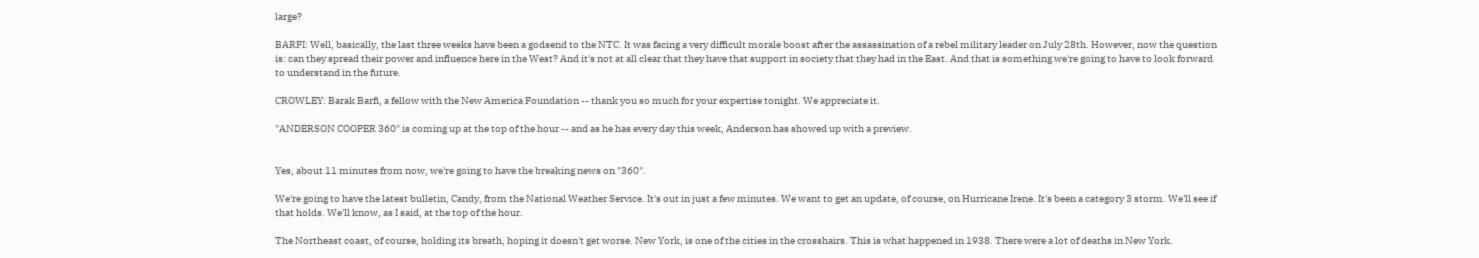large?

BARFI: Well, basically, the last three weeks have been a godsend to the NTC. It was facing a very difficult morale boost after the assassination of a rebel military leader on July 28th. However, now the question is: can they spread their power and influence here in the West? And it's not at all clear that they have that support in society that they had in the East. And that is something we're going to have to look forward to understand in the future.

CROWLEY: Barak Barfi, a fellow with the New America Foundation -- thank you so much for your expertise tonight. We appreciate it.

"ANDERSON COOPER 360" is coming up at the top of the hour -- and as he has every day this week, Anderson has showed up with a preview.


Yes, about 11 minutes from now, we're going to have the breaking news on "360".

We're going to have the latest bulletin, Candy, from the National Weather Service. It's out in just a few minutes. We want to get an update, of course, on Hurricane Irene. It's been a category 3 storm. We'll see if that holds. We'll know, as I said, at the top of the hour.

The Northeast coast, of course, holding its breath, hoping it doesn't get worse. New York, is one of the cities in the crosshairs. This is what happened in 1938. There were a lot of deaths in New York.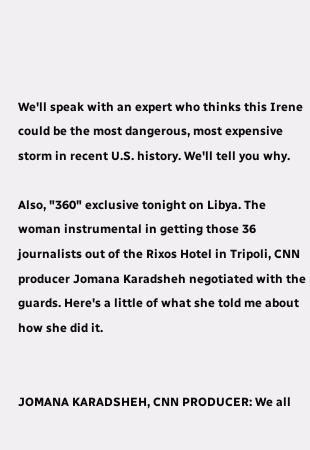We'll speak with an expert who thinks this Irene could be the most dangerous, most expensive storm in recent U.S. history. We'll tell you why.

Also, "360" exclusive tonight on Libya. The woman instrumental in getting those 36 journalists out of the Rixos Hotel in Tripoli, CNN producer Jomana Karadsheh negotiated with the guards. Here's a little of what she told me about how she did it.


JOMANA KARADSHEH, CNN PRODUCER: We all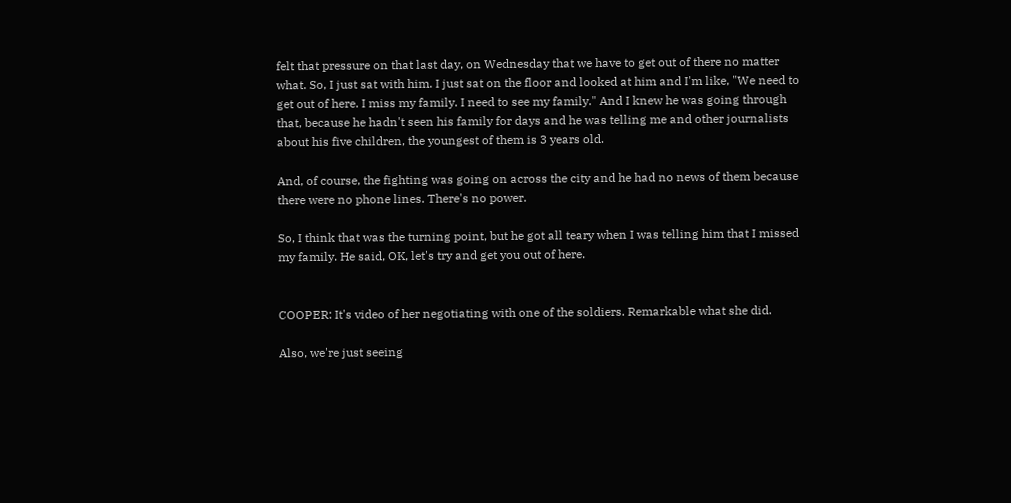felt that pressure on that last day, on Wednesday that we have to get out of there no matter what. So, I just sat with him. I just sat on the floor and looked at him and I'm like, "We need to get out of here. I miss my family. I need to see my family." And I knew he was going through that, because he hadn't seen his family for days and he was telling me and other journalists about his five children, the youngest of them is 3 years old.

And, of course, the fighting was going on across the city and he had no news of them because there were no phone lines. There's no power.

So, I think that was the turning point, but he got all teary when I was telling him that I missed my family. He said, OK, let's try and get you out of here.


COOPER: It's video of her negotiating with one of the soldiers. Remarkable what she did.

Also, we're just seeing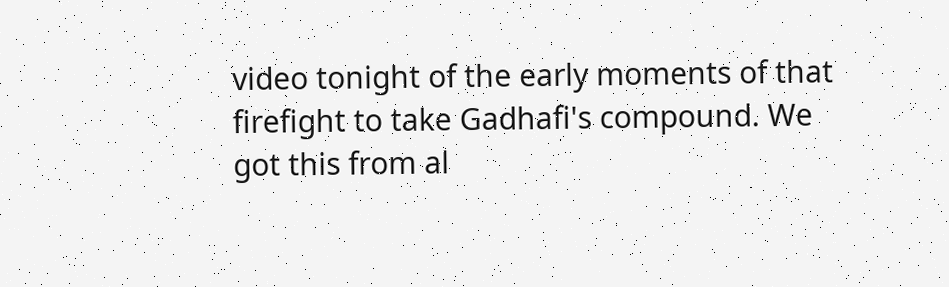video tonight of the early moments of that firefight to take Gadhafi's compound. We got this from al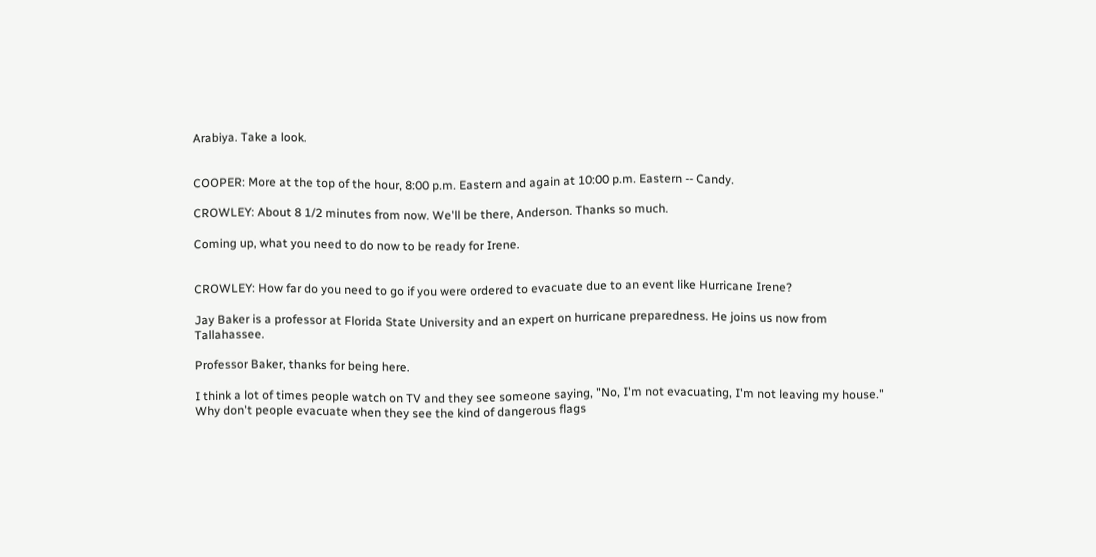Arabiya. Take a look.


COOPER: More at the top of the hour, 8:00 p.m. Eastern and again at 10:00 p.m. Eastern -- Candy.

CROWLEY: About 8 1/2 minutes from now. We'll be there, Anderson. Thanks so much.

Coming up, what you need to do now to be ready for Irene.


CROWLEY: How far do you need to go if you were ordered to evacuate due to an event like Hurricane Irene?

Jay Baker is a professor at Florida State University and an expert on hurricane preparedness. He joins us now from Tallahassee.

Professor Baker, thanks for being here.

I think a lot of times people watch on TV and they see someone saying, "No, I'm not evacuating, I'm not leaving my house." Why don't people evacuate when they see the kind of dangerous flags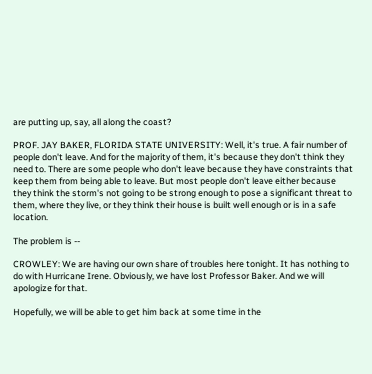are putting up, say, all along the coast?

PROF. JAY BAKER, FLORIDA STATE UNIVERSITY: Well, it's true. A fair number of people don't leave. And for the majority of them, it's because they don't think they need to. There are some people who don't leave because they have constraints that keep them from being able to leave. But most people don't leave either because they think the storm's not going to be strong enough to pose a significant threat to them, where they live, or they think their house is built well enough or is in a safe location.

The problem is --

CROWLEY: We are having our own share of troubles here tonight. It has nothing to do with Hurricane Irene. Obviously, we have lost Professor Baker. And we will apologize for that.

Hopefully, we will be able to get him back at some time in the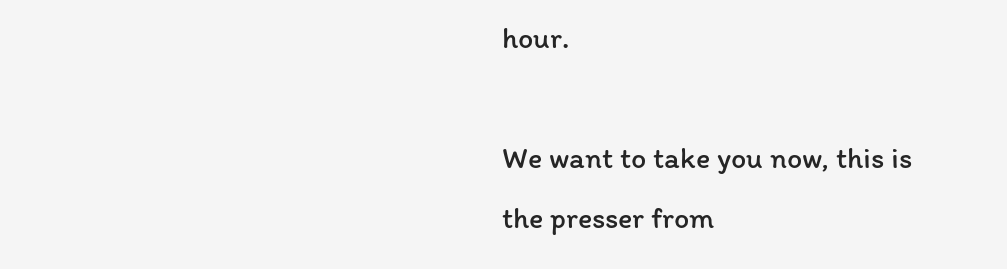hour.

We want to take you now, this is the presser from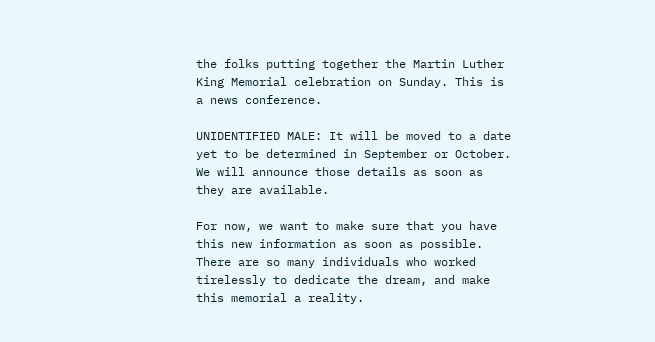the folks putting together the Martin Luther King Memorial celebration on Sunday. This is a news conference.

UNIDENTIFIED MALE: It will be moved to a date yet to be determined in September or October. We will announce those details as soon as they are available.

For now, we want to make sure that you have this new information as soon as possible. There are so many individuals who worked tirelessly to dedicate the dream, and make this memorial a reality.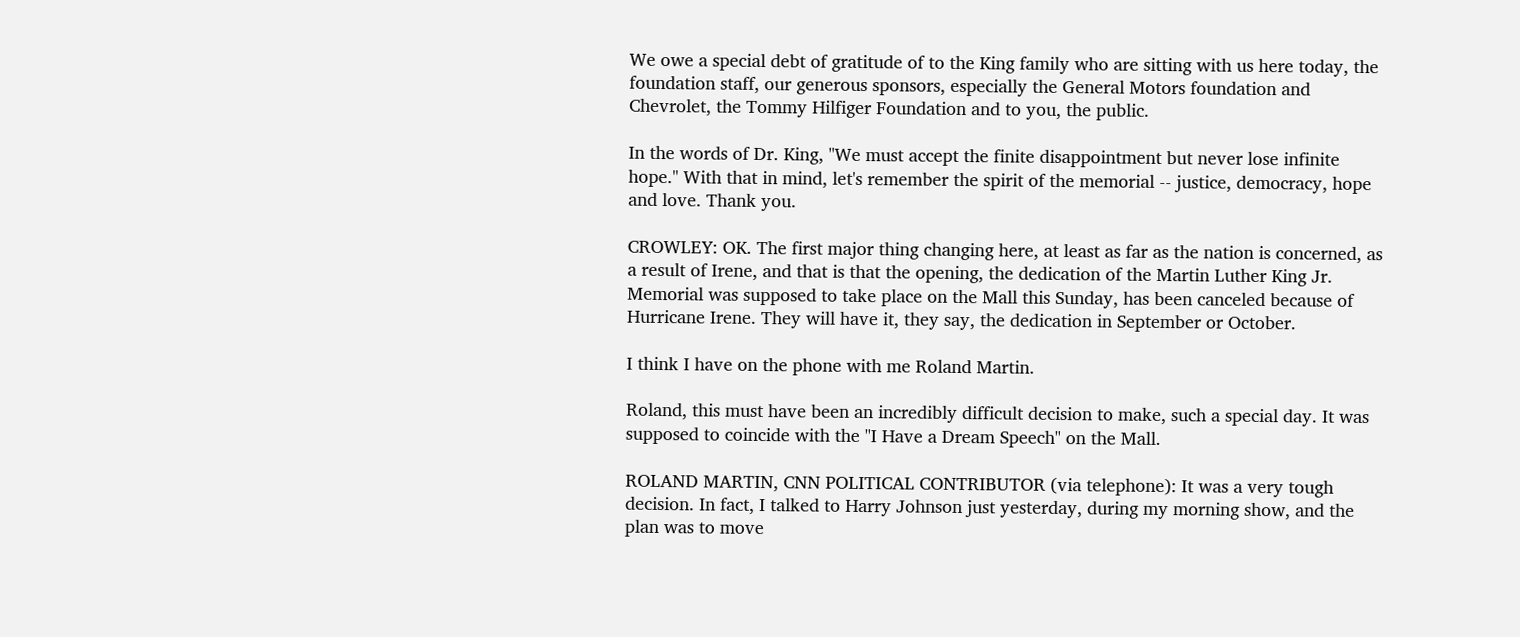We owe a special debt of gratitude of to the King family who are sitting with us here today, the foundation staff, our generous sponsors, especially the General Motors foundation and Chevrolet, the Tommy Hilfiger Foundation and to you, the public.

In the words of Dr. King, "We must accept the finite disappointment but never lose infinite hope." With that in mind, let's remember the spirit of the memorial -- justice, democracy, hope and love. Thank you.

CROWLEY: OK. The first major thing changing here, at least as far as the nation is concerned, as a result of Irene, and that is that the opening, the dedication of the Martin Luther King Jr. Memorial was supposed to take place on the Mall this Sunday, has been canceled because of Hurricane Irene. They will have it, they say, the dedication in September or October.

I think I have on the phone with me Roland Martin.

Roland, this must have been an incredibly difficult decision to make, such a special day. It was supposed to coincide with the "I Have a Dream Speech" on the Mall.

ROLAND MARTIN, CNN POLITICAL CONTRIBUTOR (via telephone): It was a very tough decision. In fact, I talked to Harry Johnson just yesterday, during my morning show, and the plan was to move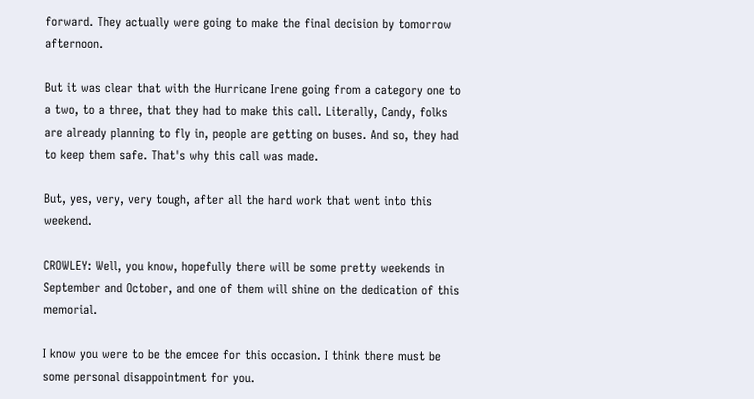forward. They actually were going to make the final decision by tomorrow afternoon.

But it was clear that with the Hurricane Irene going from a category one to a two, to a three, that they had to make this call. Literally, Candy, folks are already planning to fly in, people are getting on buses. And so, they had to keep them safe. That's why this call was made.

But, yes, very, very tough, after all the hard work that went into this weekend.

CROWLEY: Well, you know, hopefully there will be some pretty weekends in September and October, and one of them will shine on the dedication of this memorial.

I know you were to be the emcee for this occasion. I think there must be some personal disappointment for you.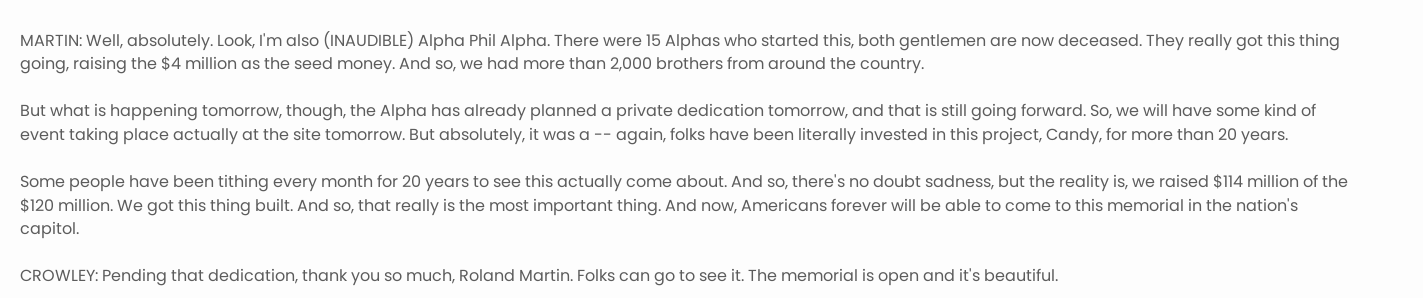MARTIN: Well, absolutely. Look, I'm also (INAUDIBLE) Alpha Phil Alpha. There were 15 Alphas who started this, both gentlemen are now deceased. They really got this thing going, raising the $4 million as the seed money. And so, we had more than 2,000 brothers from around the country.

But what is happening tomorrow, though, the Alpha has already planned a private dedication tomorrow, and that is still going forward. So, we will have some kind of event taking place actually at the site tomorrow. But absolutely, it was a -- again, folks have been literally invested in this project, Candy, for more than 20 years.

Some people have been tithing every month for 20 years to see this actually come about. And so, there's no doubt sadness, but the reality is, we raised $114 million of the $120 million. We got this thing built. And so, that really is the most important thing. And now, Americans forever will be able to come to this memorial in the nation's capitol.

CROWLEY: Pending that dedication, thank you so much, Roland Martin. Folks can go to see it. The memorial is open and it's beautiful.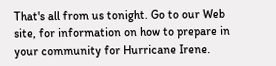That's all from us tonight. Go to our Web site, for information on how to prepare in your community for Hurricane Irene.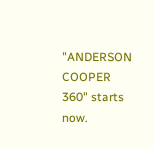"ANDERSON COOPER 360" starts now.